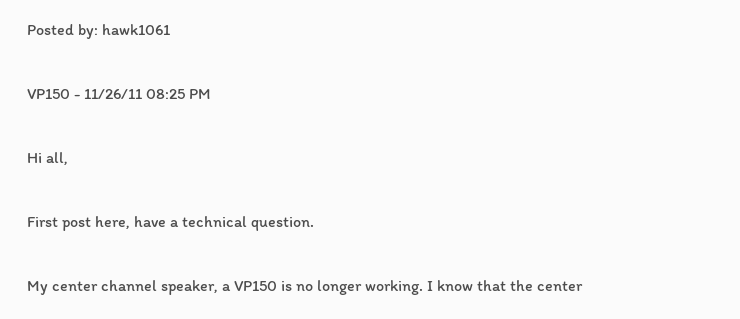Posted by: hawk1061

VP150 - 11/26/11 08:25 PM

Hi all,

First post here, have a technical question.

My center channel speaker, a VP150 is no longer working. I know that the center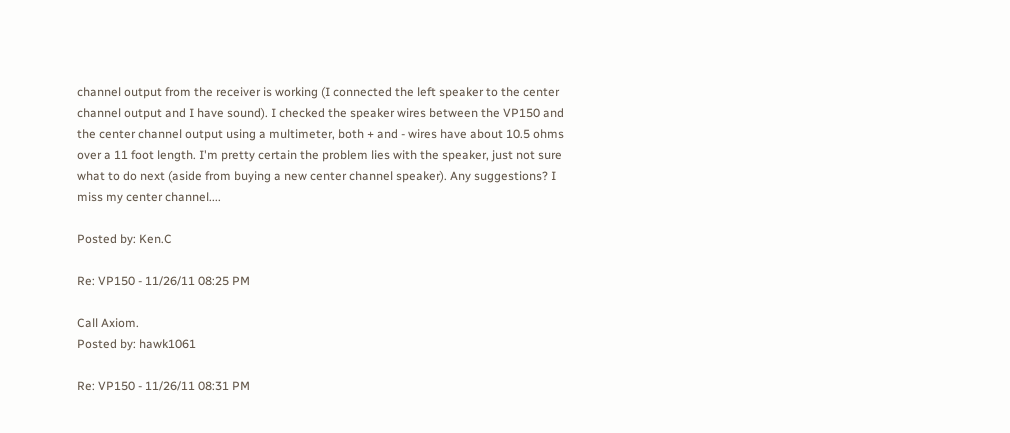channel output from the receiver is working (I connected the left speaker to the center channel output and I have sound). I checked the speaker wires between the VP150 and the center channel output using a multimeter, both + and - wires have about 10.5 ohms over a 11 foot length. I'm pretty certain the problem lies with the speaker, just not sure what to do next (aside from buying a new center channel speaker). Any suggestions? I miss my center channel....

Posted by: Ken.C

Re: VP150 - 11/26/11 08:25 PM

Call Axiom.
Posted by: hawk1061

Re: VP150 - 11/26/11 08:31 PM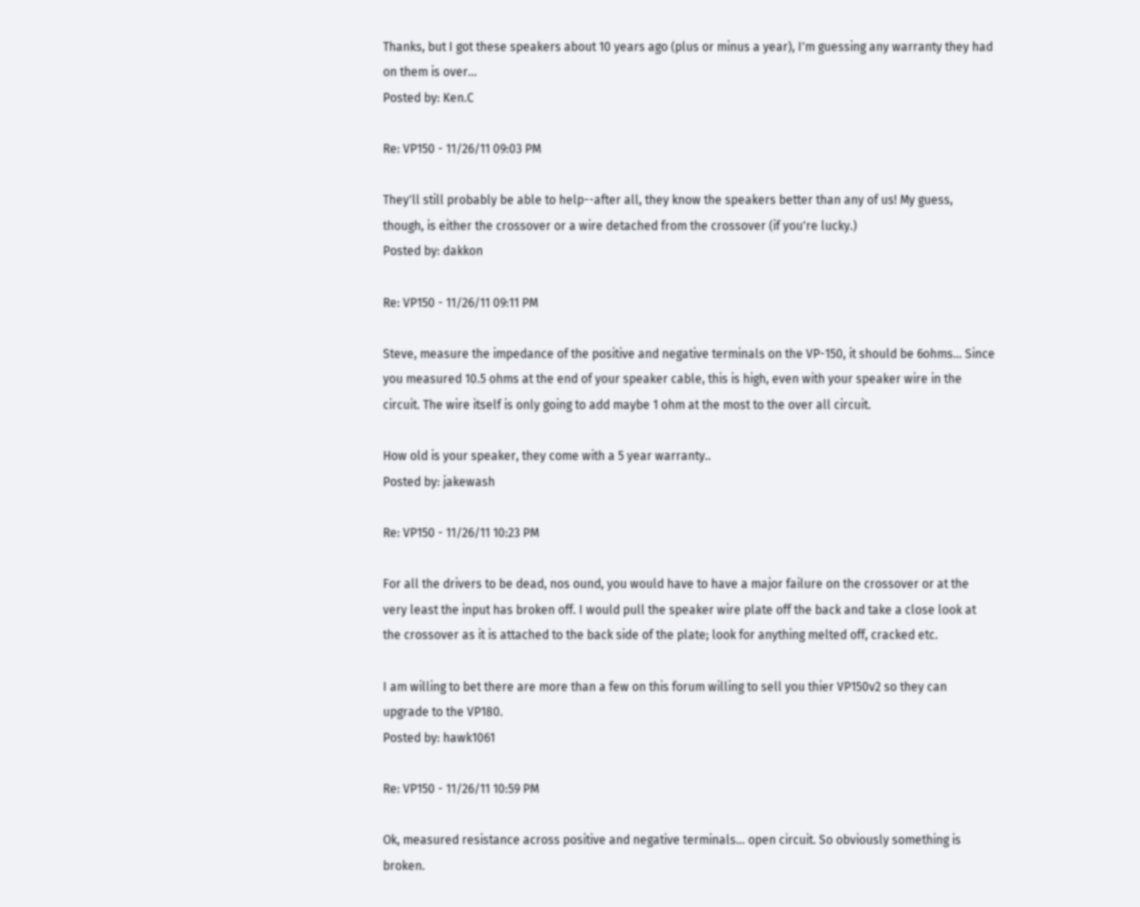Thanks, but I got these speakers about 10 years ago (plus or minus a year), I'm guessing any warranty they had on them is over...
Posted by: Ken.C

Re: VP150 - 11/26/11 09:03 PM

They'll still probably be able to help--after all, they know the speakers better than any of us! My guess, though, is either the crossover or a wire detached from the crossover (if you're lucky.)
Posted by: dakkon

Re: VP150 - 11/26/11 09:11 PM

Steve, measure the impedance of the positive and negative terminals on the VP-150, it should be 6ohms... Since you measured 10.5 ohms at the end of your speaker cable, this is high, even with your speaker wire in the circuit. The wire itself is only going to add maybe 1 ohm at the most to the over all circuit.

How old is your speaker, they come with a 5 year warranty..
Posted by: jakewash

Re: VP150 - 11/26/11 10:23 PM

For all the drivers to be dead, nos ound, you would have to have a major failure on the crossover or at the very least the input has broken off. I would pull the speaker wire plate off the back and take a close look at the crossover as it is attached to the back side of the plate; look for anything melted off, cracked etc.

I am willing to bet there are more than a few on this forum willing to sell you thier VP150v2 so they can upgrade to the VP180.
Posted by: hawk1061

Re: VP150 - 11/26/11 10:59 PM

Ok, measured resistance across positive and negative terminals... open circuit. So obviously something is broken.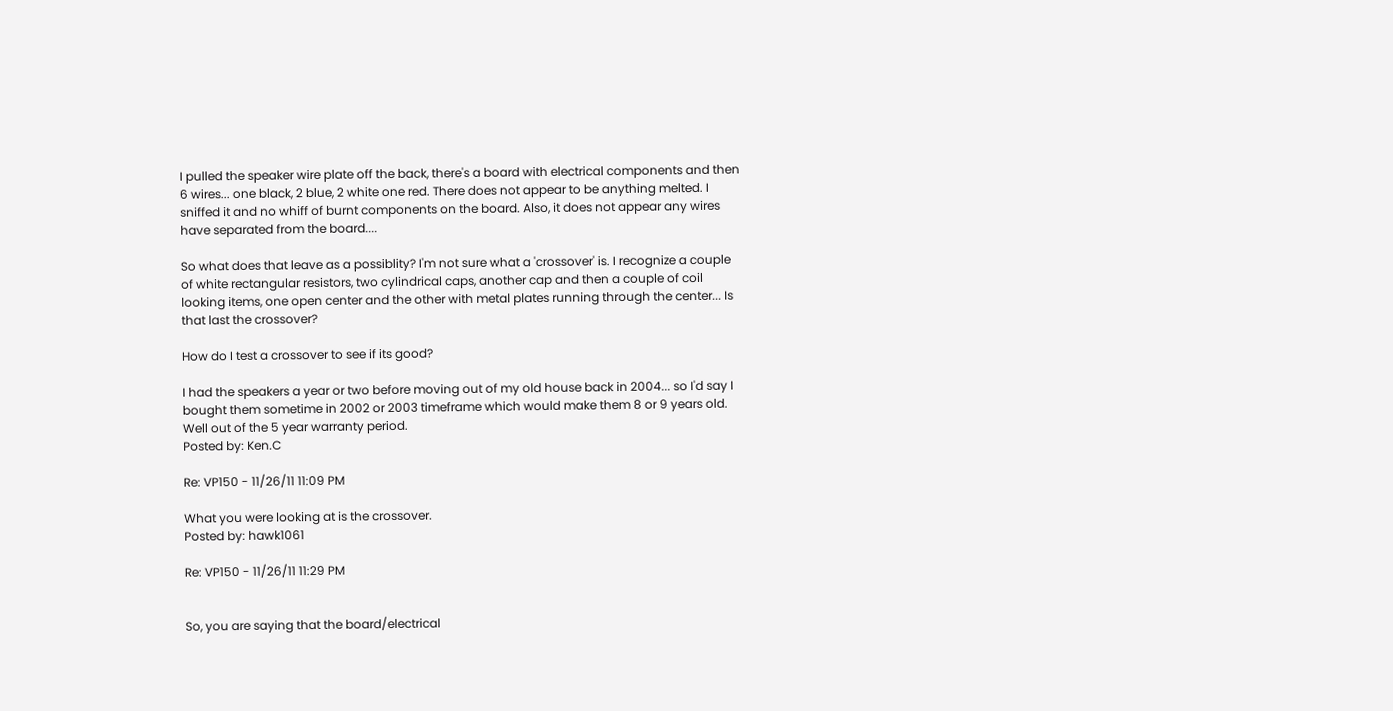I pulled the speaker wire plate off the back, there's a board with electrical components and then 6 wires... one black, 2 blue, 2 white one red. There does not appear to be anything melted. I sniffed it and no whiff of burnt components on the board. Also, it does not appear any wires have separated from the board....

So what does that leave as a possiblity? I'm not sure what a 'crossover' is. I recognize a couple of white rectangular resistors, two cylindrical caps, another cap and then a couple of coil looking items, one open center and the other with metal plates running through the center... Is that last the crossover?

How do I test a crossover to see if its good?

I had the speakers a year or two before moving out of my old house back in 2004... so I'd say I bought them sometime in 2002 or 2003 timeframe which would make them 8 or 9 years old. Well out of the 5 year warranty period.
Posted by: Ken.C

Re: VP150 - 11/26/11 11:09 PM

What you were looking at is the crossover.
Posted by: hawk1061

Re: VP150 - 11/26/11 11:29 PM


So, you are saying that the board/electrical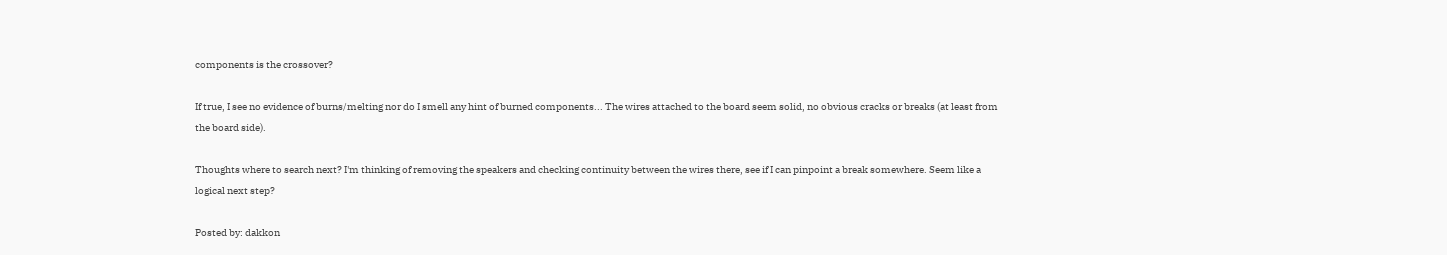components is the crossover?

If true, I see no evidence of burns/melting nor do I smell any hint of burned components... The wires attached to the board seem solid, no obvious cracks or breaks (at least from the board side).

Thoughts where to search next? I'm thinking of removing the speakers and checking continuity between the wires there, see if I can pinpoint a break somewhere. Seem like a logical next step?

Posted by: dakkon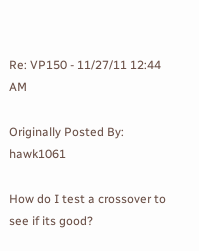Re: VP150 - 11/27/11 12:44 AM

Originally Posted By: hawk1061

How do I test a crossover to see if its good?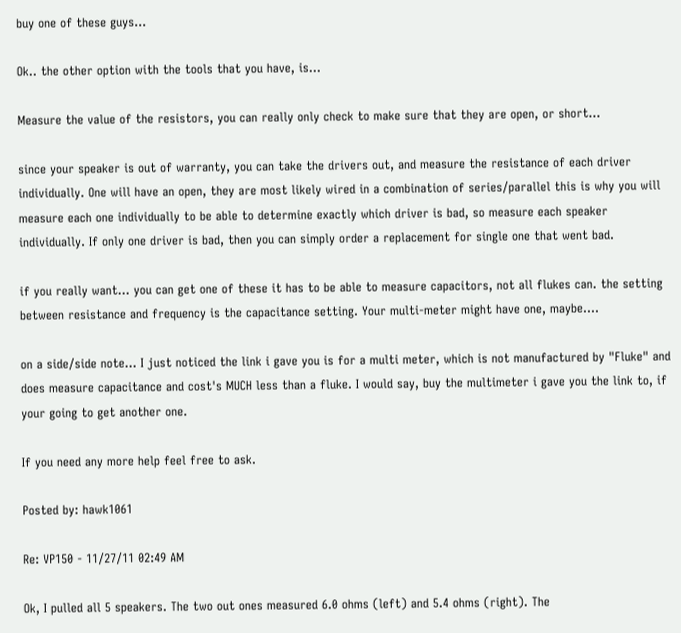buy one of these guys...

Ok.. the other option with the tools that you have, is...

Measure the value of the resistors, you can really only check to make sure that they are open, or short...

since your speaker is out of warranty, you can take the drivers out, and measure the resistance of each driver individually. One will have an open, they are most likely wired in a combination of series/parallel this is why you will measure each one individually to be able to determine exactly which driver is bad, so measure each speaker individually. If only one driver is bad, then you can simply order a replacement for single one that went bad.

if you really want... you can get one of these it has to be able to measure capacitors, not all flukes can. the setting between resistance and frequency is the capacitance setting. Your multi-meter might have one, maybe....

on a side/side note... I just noticed the link i gave you is for a multi meter, which is not manufactured by "Fluke" and does measure capacitance and cost's MUCH less than a fluke. I would say, buy the multimeter i gave you the link to, if your going to get another one.

If you need any more help feel free to ask.

Posted by: hawk1061

Re: VP150 - 11/27/11 02:49 AM

Ok, I pulled all 5 speakers. The two out ones measured 6.0 ohms (left) and 5.4 ohms (right). The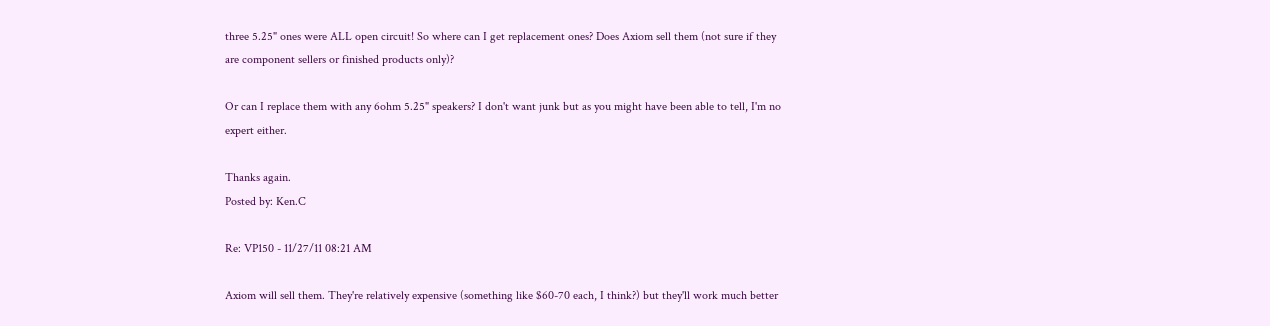three 5.25" ones were ALL open circuit! So where can I get replacement ones? Does Axiom sell them (not sure if they are component sellers or finished products only)?

Or can I replace them with any 6ohm 5.25" speakers? I don't want junk but as you might have been able to tell, I'm no expert either.

Thanks again.
Posted by: Ken.C

Re: VP150 - 11/27/11 08:21 AM

Axiom will sell them. They're relatively expensive (something like $60-70 each, I think?) but they'll work much better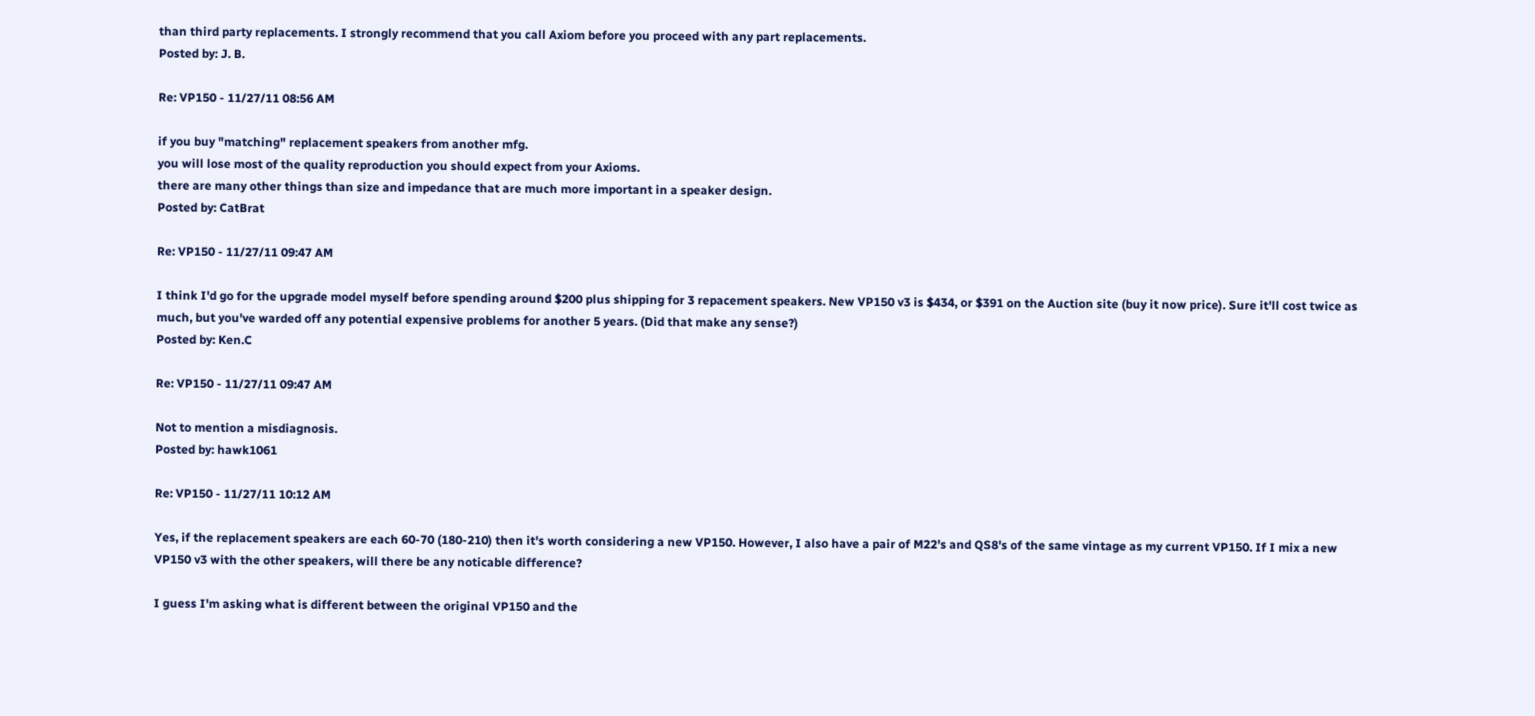than third party replacements. I strongly recommend that you call Axiom before you proceed with any part replacements.
Posted by: J. B.

Re: VP150 - 11/27/11 08:56 AM

if you buy "matching" replacement speakers from another mfg.
you will lose most of the quality reproduction you should expect from your Axioms.
there are many other things than size and impedance that are much more important in a speaker design.
Posted by: CatBrat

Re: VP150 - 11/27/11 09:47 AM

I think I'd go for the upgrade model myself before spending around $200 plus shipping for 3 repacement speakers. New VP150 v3 is $434, or $391 on the Auction site (buy it now price). Sure it'll cost twice as much, but you've warded off any potential expensive problems for another 5 years. (Did that make any sense?)
Posted by: Ken.C

Re: VP150 - 11/27/11 09:47 AM

Not to mention a misdiagnosis.
Posted by: hawk1061

Re: VP150 - 11/27/11 10:12 AM

Yes, if the replacement speakers are each 60-70 (180-210) then it's worth considering a new VP150. However, I also have a pair of M22's and QS8's of the same vintage as my current VP150. If I mix a new VP150 v3 with the other speakers, will there be any noticable difference?

I guess I'm asking what is different between the original VP150 and the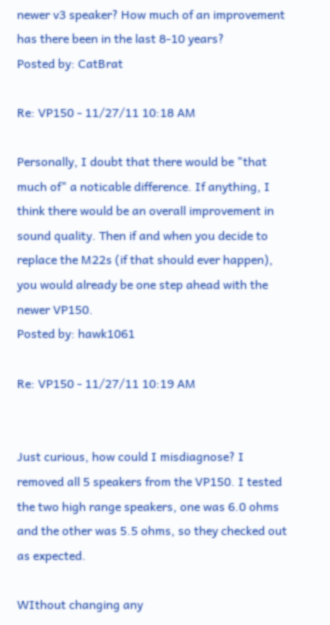newer v3 speaker? How much of an improvement has there been in the last 8-10 years?
Posted by: CatBrat

Re: VP150 - 11/27/11 10:18 AM

Personally, I doubt that there would be "that much of" a noticable difference. If anything, I think there would be an overall improvement in sound quality. Then if and when you decide to replace the M22s (if that should ever happen), you would already be one step ahead with the newer VP150.
Posted by: hawk1061

Re: VP150 - 11/27/11 10:19 AM


Just curious, how could I misdiagnose? I removed all 5 speakers from the VP150. I tested the two high range speakers, one was 6.0 ohms and the other was 5.5 ohms, so they checked out as expected.

WIthout changing any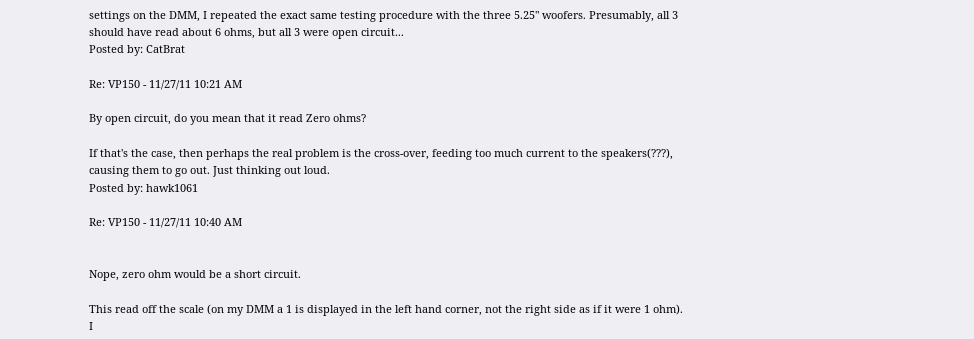settings on the DMM, I repeated the exact same testing procedure with the three 5.25" woofers. Presumably, all 3 should have read about 6 ohms, but all 3 were open circuit...
Posted by: CatBrat

Re: VP150 - 11/27/11 10:21 AM

By open circuit, do you mean that it read Zero ohms?

If that's the case, then perhaps the real problem is the cross-over, feeding too much current to the speakers(???), causing them to go out. Just thinking out loud.
Posted by: hawk1061

Re: VP150 - 11/27/11 10:40 AM


Nope, zero ohm would be a short circuit.

This read off the scale (on my DMM a 1 is displayed in the left hand corner, not the right side as if it were 1 ohm). I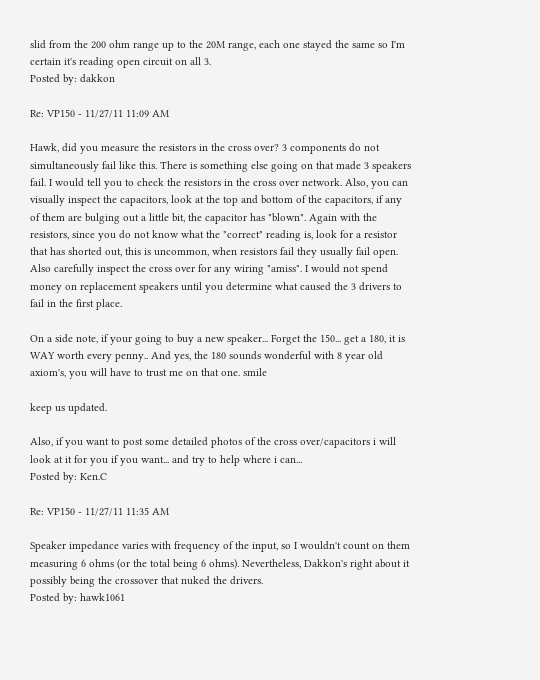slid from the 200 ohm range up to the 20M range, each one stayed the same so I'm certain it's reading open circuit on all 3.
Posted by: dakkon

Re: VP150 - 11/27/11 11:09 AM

Hawk, did you measure the resistors in the cross over? 3 components do not simultaneously fail like this. There is something else going on that made 3 speakers fail. I would tell you to check the resistors in the cross over network. Also, you can visually inspect the capacitors, look at the top and bottom of the capacitors, if any of them are bulging out a little bit, the capacitor has "blown". Again with the resistors, since you do not know what the "correct" reading is, look for a resistor that has shorted out, this is uncommon, when resistors fail they usually fail open. Also carefully inspect the cross over for any wiring "amiss". I would not spend money on replacement speakers until you determine what caused the 3 drivers to fail in the first place.

On a side note, if your going to buy a new speaker... Forget the 150... get a 180, it is WAY worth every penny.. And yes, the 180 sounds wonderful with 8 year old axiom's, you will have to trust me on that one. smile

keep us updated.

Also, if you want to post some detailed photos of the cross over/capacitors i will look at it for you if you want... and try to help where i can...
Posted by: Ken.C

Re: VP150 - 11/27/11 11:35 AM

Speaker impedance varies with frequency of the input, so I wouldn't count on them measuring 6 ohms (or the total being 6 ohms). Nevertheless, Dakkon's right about it possibly being the crossover that nuked the drivers.
Posted by: hawk1061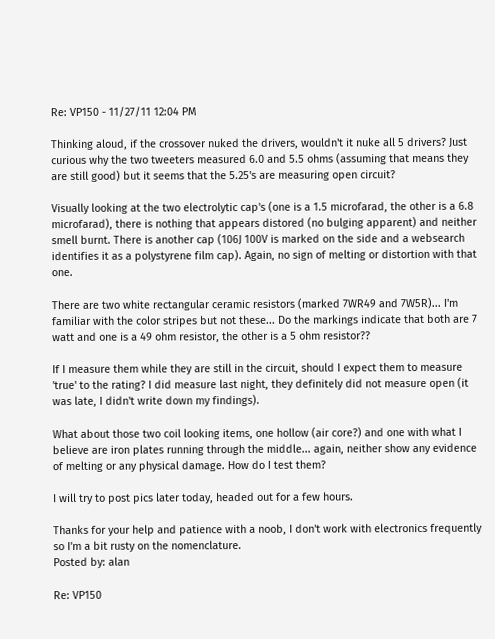Re: VP150 - 11/27/11 12:04 PM

Thinking aloud, if the crossover nuked the drivers, wouldn't it nuke all 5 drivers? Just curious why the two tweeters measured 6.0 and 5.5 ohms (assuming that means they are still good) but it seems that the 5.25's are measuring open circuit?

Visually looking at the two electrolytic cap's (one is a 1.5 microfarad, the other is a 6.8 microfarad), there is nothing that appears distored (no bulging apparent) and neither smell burnt. There is another cap (106J 100V is marked on the side and a websearch identifies it as a polystyrene film cap). Again, no sign of melting or distortion with that one.

There are two white rectangular ceramic resistors (marked 7WR49 and 7W5R)... I'm familiar with the color stripes but not these... Do the markings indicate that both are 7 watt and one is a 49 ohm resistor, the other is a 5 ohm resistor??

If I measure them while they are still in the circuit, should I expect them to measure 'true' to the rating? I did measure last night, they definitely did not measure open (it was late, I didn't write down my findings).

What about those two coil looking items, one hollow (air core?) and one with what I believe are iron plates running through the middle... again, neither show any evidence of melting or any physical damage. How do I test them?

I will try to post pics later today, headed out for a few hours.

Thanks for your help and patience with a noob, I don't work with electronics frequently so I'm a bit rusty on the nomenclature.
Posted by: alan

Re: VP150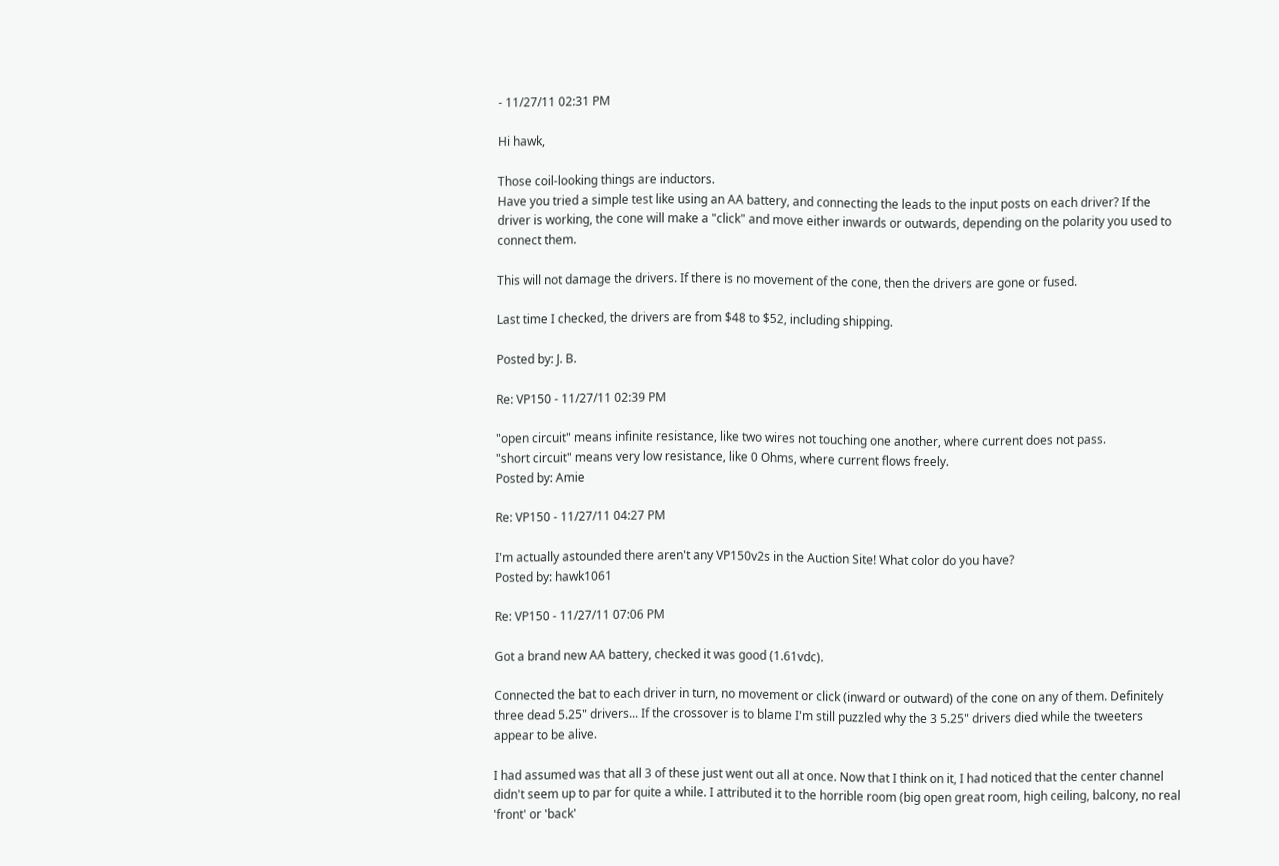- 11/27/11 02:31 PM

Hi hawk,

Those coil-looking things are inductors.
Have you tried a simple test like using an AA battery, and connecting the leads to the input posts on each driver? If the driver is working, the cone will make a "click" and move either inwards or outwards, depending on the polarity you used to connect them.

This will not damage the drivers. If there is no movement of the cone, then the drivers are gone or fused.

Last time I checked, the drivers are from $48 to $52, including shipping.

Posted by: J. B.

Re: VP150 - 11/27/11 02:39 PM

"open circuit" means infinite resistance, like two wires not touching one another, where current does not pass.
"short circuit" means very low resistance, like 0 Ohms, where current flows freely.
Posted by: Amie

Re: VP150 - 11/27/11 04:27 PM

I'm actually astounded there aren't any VP150v2s in the Auction Site! What color do you have?
Posted by: hawk1061

Re: VP150 - 11/27/11 07:06 PM

Got a brand new AA battery, checked it was good (1.61vdc).

Connected the bat to each driver in turn, no movement or click (inward or outward) of the cone on any of them. Definitely three dead 5.25" drivers... If the crossover is to blame I'm still puzzled why the 3 5.25" drivers died while the tweeters appear to be alive.

I had assumed was that all 3 of these just went out all at once. Now that I think on it, I had noticed that the center channel didn't seem up to par for quite a while. I attributed it to the horrible room (big open great room, high ceiling, balcony, no real 'front' or 'back'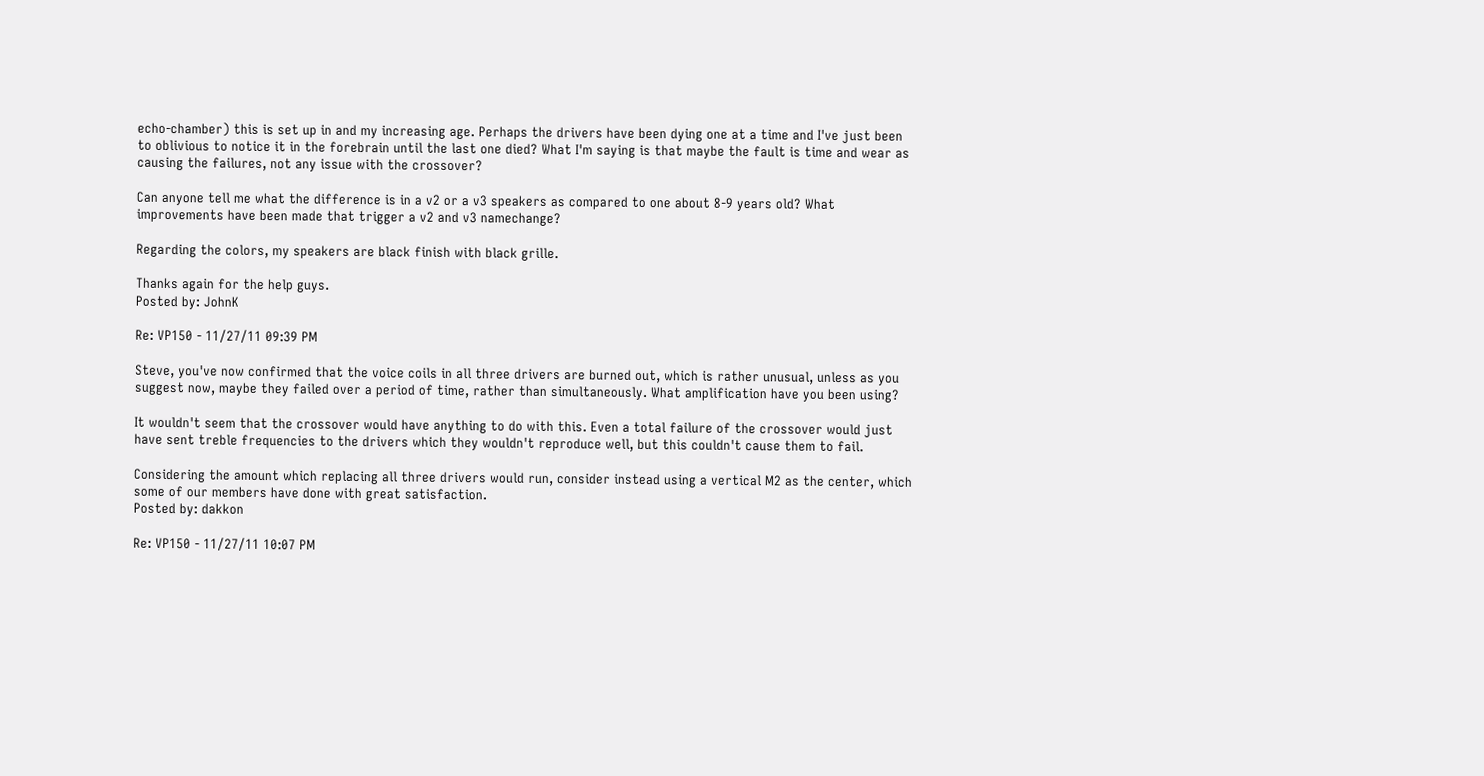echo-chamber) this is set up in and my increasing age. Perhaps the drivers have been dying one at a time and I've just been to oblivious to notice it in the forebrain until the last one died? What I'm saying is that maybe the fault is time and wear as causing the failures, not any issue with the crossover?

Can anyone tell me what the difference is in a v2 or a v3 speakers as compared to one about 8-9 years old? What improvements have been made that trigger a v2 and v3 namechange?

Regarding the colors, my speakers are black finish with black grille.

Thanks again for the help guys.
Posted by: JohnK

Re: VP150 - 11/27/11 09:39 PM

Steve, you've now confirmed that the voice coils in all three drivers are burned out, which is rather unusual, unless as you suggest now, maybe they failed over a period of time, rather than simultaneously. What amplification have you been using?

It wouldn't seem that the crossover would have anything to do with this. Even a total failure of the crossover would just have sent treble frequencies to the drivers which they wouldn't reproduce well, but this couldn't cause them to fail.

Considering the amount which replacing all three drivers would run, consider instead using a vertical M2 as the center, which some of our members have done with great satisfaction.
Posted by: dakkon

Re: VP150 - 11/27/11 10:07 PM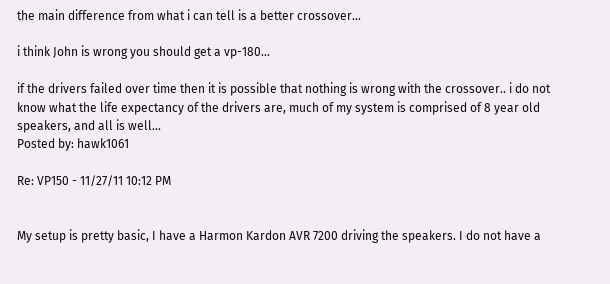the main difference from what i can tell is a better crossover...

i think John is wrong you should get a vp-180...

if the drivers failed over time then it is possible that nothing is wrong with the crossover.. i do not know what the life expectancy of the drivers are, much of my system is comprised of 8 year old speakers, and all is well...
Posted by: hawk1061

Re: VP150 - 11/27/11 10:12 PM


My setup is pretty basic, I have a Harmon Kardon AVR 7200 driving the speakers. I do not have a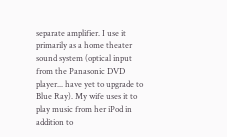separate amplifier. I use it primarily as a home theater sound system (optical input from the Panasonic DVD player... have yet to upgrade to Blue Ray). My wife uses it to play music from her iPod in addition to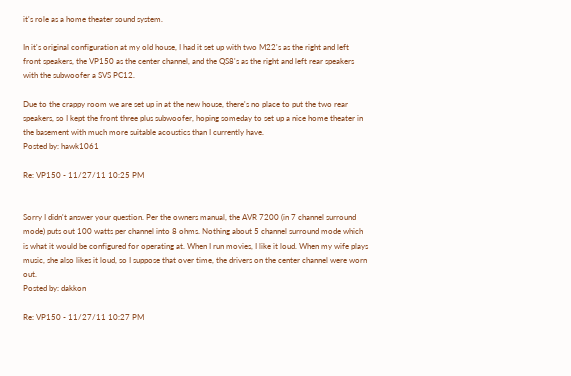it's role as a home theater sound system.

In it's original configuration at my old house, I had it set up with two M22's as the right and left front speakers, the VP150 as the center channel, and the QS8's as the right and left rear speakers with the subwoofer a SVS PC12.

Due to the crappy room we are set up in at the new house, there's no place to put the two rear speakers, so I kept the front three plus subwoofer, hoping someday to set up a nice home theater in the basement with much more suitable acoustics than I currently have.
Posted by: hawk1061

Re: VP150 - 11/27/11 10:25 PM


Sorry I didn't answer your question. Per the owners manual, the AVR 7200 (in 7 channel surround mode) puts out 100 watts per channel into 8 ohms. Nothing about 5 channel surround mode which is what it would be configured for operating at. When I run movies, I like it loud. When my wife plays music, she also likes it loud, so I suppose that over time, the drivers on the center channel were worn out.
Posted by: dakkon

Re: VP150 - 11/27/11 10:27 PM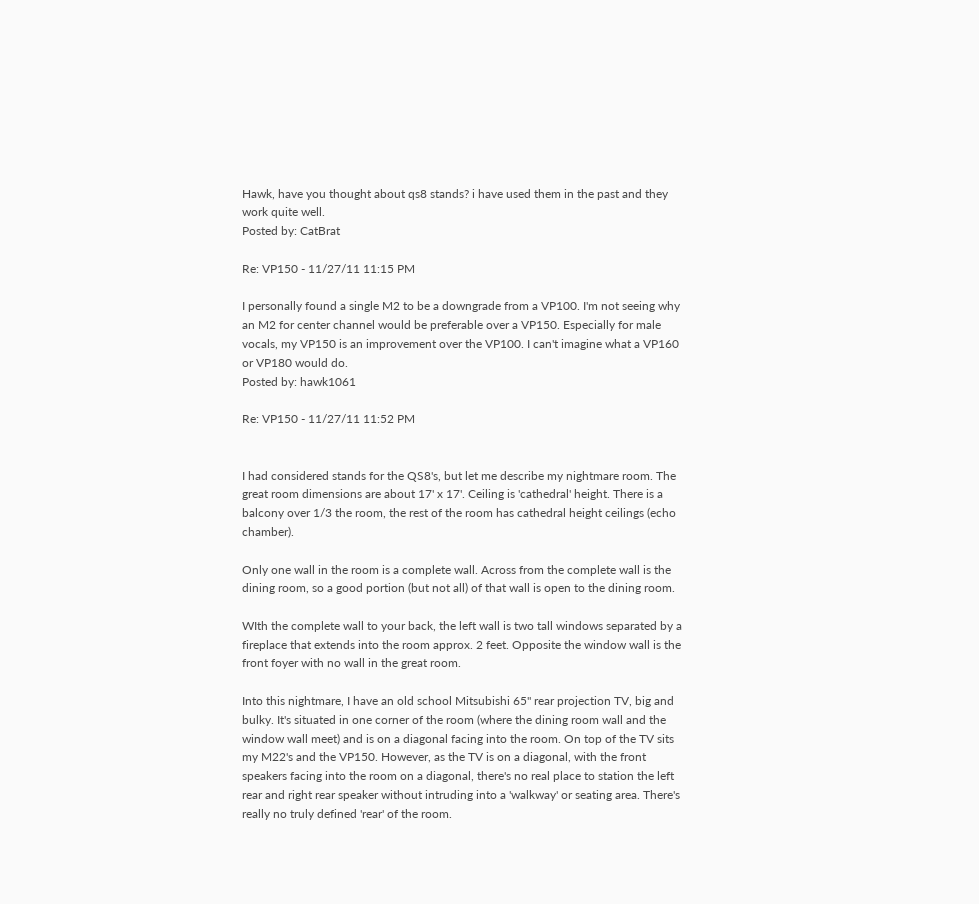Hawk, have you thought about qs8 stands? i have used them in the past and they work quite well.
Posted by: CatBrat

Re: VP150 - 11/27/11 11:15 PM

I personally found a single M2 to be a downgrade from a VP100. I'm not seeing why an M2 for center channel would be preferable over a VP150. Especially for male vocals, my VP150 is an improvement over the VP100. I can't imagine what a VP160 or VP180 would do.
Posted by: hawk1061

Re: VP150 - 11/27/11 11:52 PM


I had considered stands for the QS8's, but let me describe my nightmare room. The great room dimensions are about 17' x 17'. Ceiling is 'cathedral' height. There is a balcony over 1/3 the room, the rest of the room has cathedral height ceilings (echo chamber).

Only one wall in the room is a complete wall. Across from the complete wall is the dining room, so a good portion (but not all) of that wall is open to the dining room.

WIth the complete wall to your back, the left wall is two tall windows separated by a fireplace that extends into the room approx. 2 feet. Opposite the window wall is the front foyer with no wall in the great room.

Into this nightmare, I have an old school Mitsubishi 65" rear projection TV, big and bulky. It's situated in one corner of the room (where the dining room wall and the window wall meet) and is on a diagonal facing into the room. On top of the TV sits my M22's and the VP150. However, as the TV is on a diagonal, with the front speakers facing into the room on a diagonal, there's no real place to station the left rear and right rear speaker without intruding into a 'walkway' or seating area. There's really no truly defined 'rear' of the room.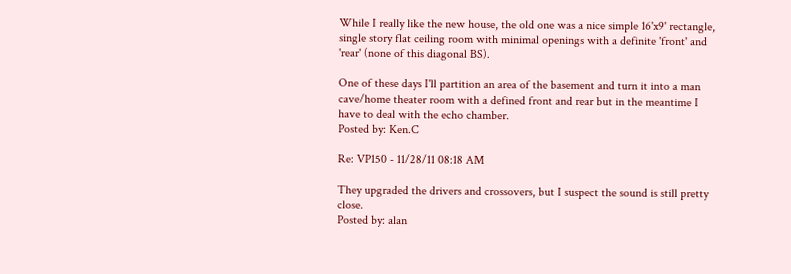While I really like the new house, the old one was a nice simple 16'x9' rectangle, single story flat ceiling room with minimal openings with a definite 'front' and 'rear' (none of this diagonal BS).

One of these days I'll partition an area of the basement and turn it into a man cave/home theater room with a defined front and rear but in the meantime I have to deal with the echo chamber.
Posted by: Ken.C

Re: VP150 - 11/28/11 08:18 AM

They upgraded the drivers and crossovers, but I suspect the sound is still pretty close.
Posted by: alan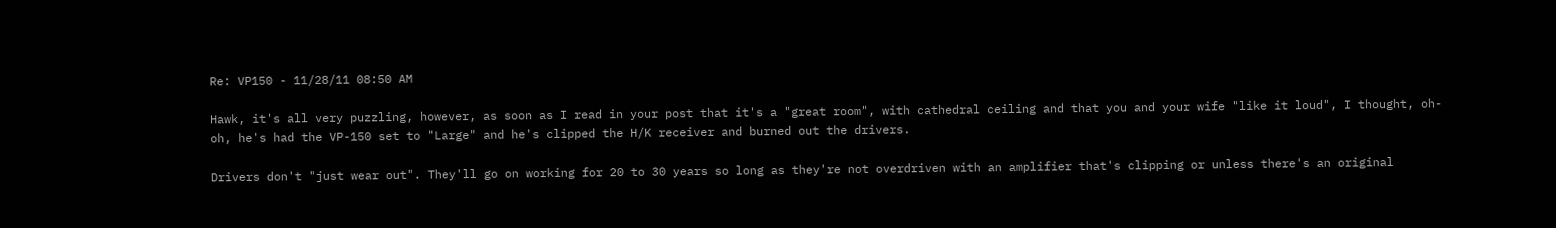Re: VP150 - 11/28/11 08:50 AM

Hawk, it's all very puzzling, however, as soon as I read in your post that it's a "great room", with cathedral ceiling and that you and your wife "like it loud", I thought, oh-oh, he's had the VP-150 set to "Large" and he's clipped the H/K receiver and burned out the drivers.

Drivers don't "just wear out". They'll go on working for 20 to 30 years so long as they're not overdriven with an amplifier that's clipping or unless there's an original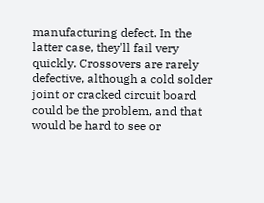manufacturing defect. In the latter case, they'll fail very quickly. Crossovers are rarely defective, although a cold solder joint or cracked circuit board could be the problem, and that would be hard to see or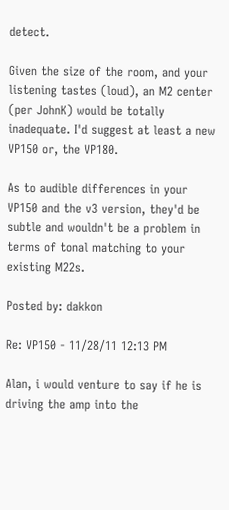detect.

Given the size of the room, and your listening tastes (loud), an M2 center (per JohnK) would be totally inadequate. I'd suggest at least a new VP150 or, the VP180.

As to audible differences in your VP150 and the v3 version, they'd be subtle and wouldn't be a problem in terms of tonal matching to your existing M22s.

Posted by: dakkon

Re: VP150 - 11/28/11 12:13 PM

Alan, i would venture to say if he is driving the amp into the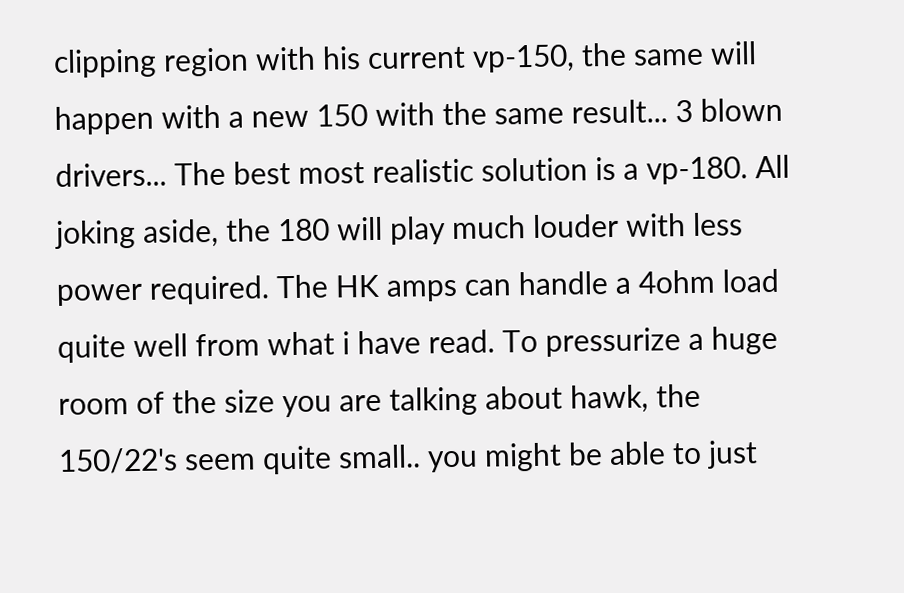clipping region with his current vp-150, the same will happen with a new 150 with the same result... 3 blown drivers... The best most realistic solution is a vp-180. All joking aside, the 180 will play much louder with less power required. The HK amps can handle a 4ohm load quite well from what i have read. To pressurize a huge room of the size you are talking about hawk, the 150/22's seem quite small.. you might be able to just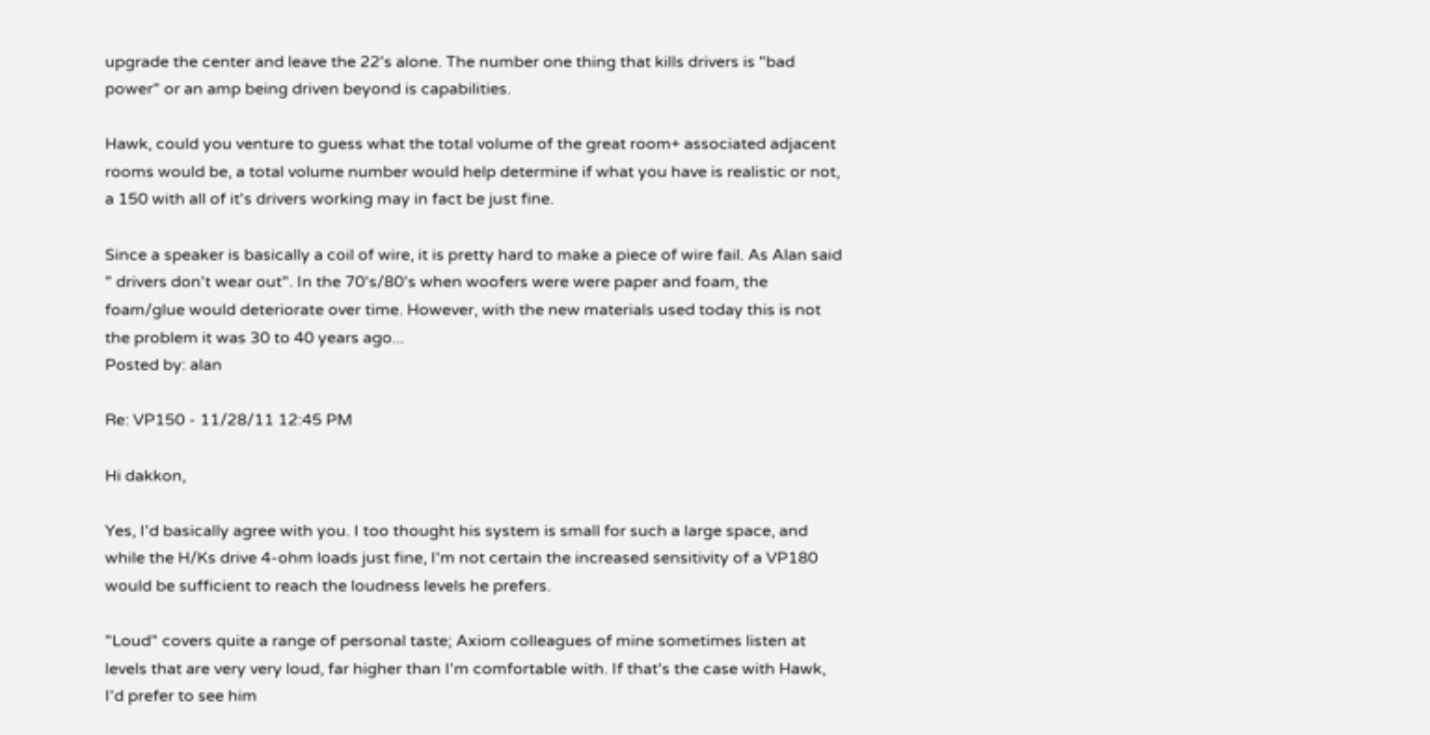upgrade the center and leave the 22's alone. The number one thing that kills drivers is "bad power" or an amp being driven beyond is capabilities.

Hawk, could you venture to guess what the total volume of the great room+ associated adjacent rooms would be, a total volume number would help determine if what you have is realistic or not, a 150 with all of it's drivers working may in fact be just fine.

Since a speaker is basically a coil of wire, it is pretty hard to make a piece of wire fail. As Alan said " drivers don't wear out". In the 70's/80's when woofers were were paper and foam, the foam/glue would deteriorate over time. However, with the new materials used today this is not the problem it was 30 to 40 years ago...
Posted by: alan

Re: VP150 - 11/28/11 12:45 PM

Hi dakkon,

Yes, I'd basically agree with you. I too thought his system is small for such a large space, and while the H/Ks drive 4-ohm loads just fine, I'm not certain the increased sensitivity of a VP180 would be sufficient to reach the loudness levels he prefers.

"Loud" covers quite a range of personal taste; Axiom colleagues of mine sometimes listen at levels that are very very loud, far higher than I'm comfortable with. If that's the case with Hawk, I'd prefer to see him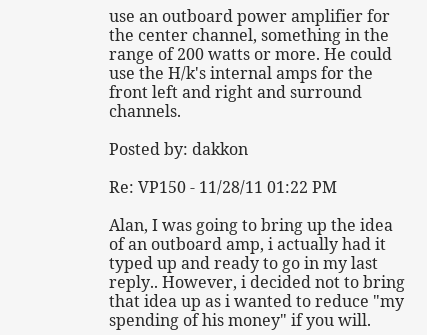use an outboard power amplifier for the center channel, something in the range of 200 watts or more. He could use the H/k's internal amps for the front left and right and surround channels.

Posted by: dakkon

Re: VP150 - 11/28/11 01:22 PM

Alan, I was going to bring up the idea of an outboard amp, i actually had it typed up and ready to go in my last reply.. However, i decided not to bring that idea up as i wanted to reduce "my spending of his money" if you will.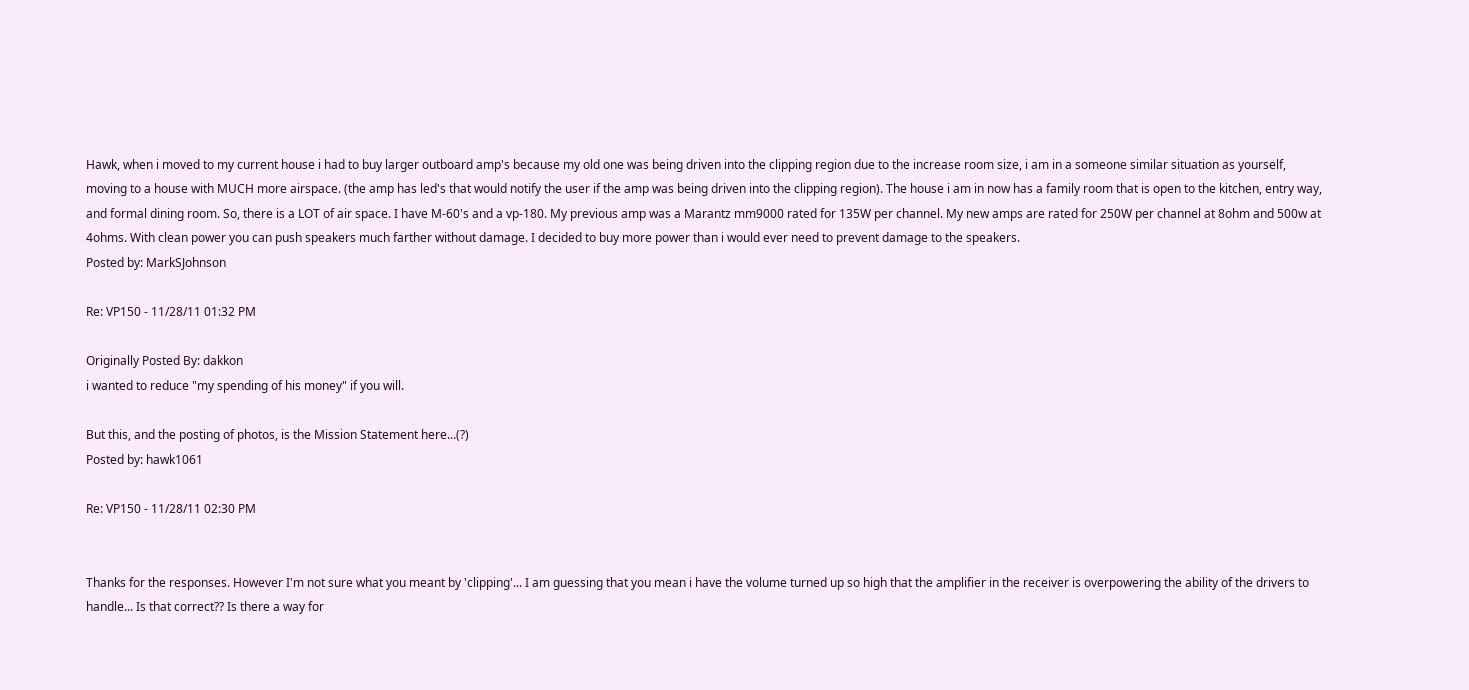Hawk, when i moved to my current house i had to buy larger outboard amp's because my old one was being driven into the clipping region due to the increase room size, i am in a someone similar situation as yourself, moving to a house with MUCH more airspace. (the amp has led's that would notify the user if the amp was being driven into the clipping region). The house i am in now has a family room that is open to the kitchen, entry way, and formal dining room. So, there is a LOT of air space. I have M-60's and a vp-180. My previous amp was a Marantz mm9000 rated for 135W per channel. My new amps are rated for 250W per channel at 8ohm and 500w at 4ohms. With clean power you can push speakers much farther without damage. I decided to buy more power than i would ever need to prevent damage to the speakers.
Posted by: MarkSJohnson

Re: VP150 - 11/28/11 01:32 PM

Originally Posted By: dakkon
i wanted to reduce "my spending of his money" if you will.

But this, and the posting of photos, is the Mission Statement here...(?)
Posted by: hawk1061

Re: VP150 - 11/28/11 02:30 PM


Thanks for the responses. However I'm not sure what you meant by 'clipping'... I am guessing that you mean i have the volume turned up so high that the amplifier in the receiver is overpowering the ability of the drivers to handle... Is that correct?? Is there a way for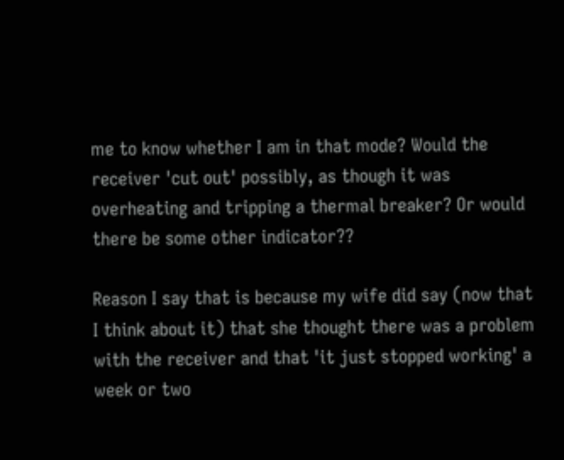me to know whether I am in that mode? Would the receiver 'cut out' possibly, as though it was overheating and tripping a thermal breaker? Or would there be some other indicator??

Reason I say that is because my wife did say (now that I think about it) that she thought there was a problem with the receiver and that 'it just stopped working' a week or two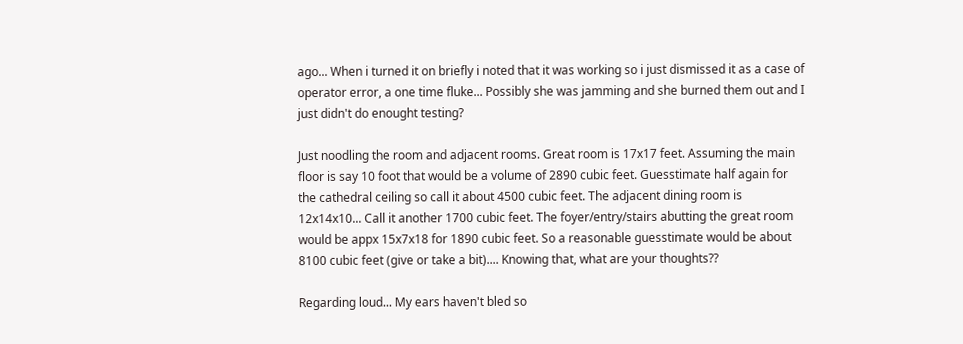ago... When i turned it on briefly i noted that it was working so i just dismissed it as a case of operator error, a one time fluke... Possibly she was jamming and she burned them out and I just didn't do enought testing?

Just noodling the room and adjacent rooms. Great room is 17x17 feet. Assuming the main floor is say 10 foot that would be a volume of 2890 cubic feet. Guesstimate half again for the cathedral ceiling so call it about 4500 cubic feet. The adjacent dining room is 12x14x10... Call it another 1700 cubic feet. The foyer/entry/stairs abutting the great room would be appx 15x7x18 for 1890 cubic feet. So a reasonable guesstimate would be about 8100 cubic feet (give or take a bit).... Knowing that, what are your thoughts??

Regarding loud... My ears haven't bled so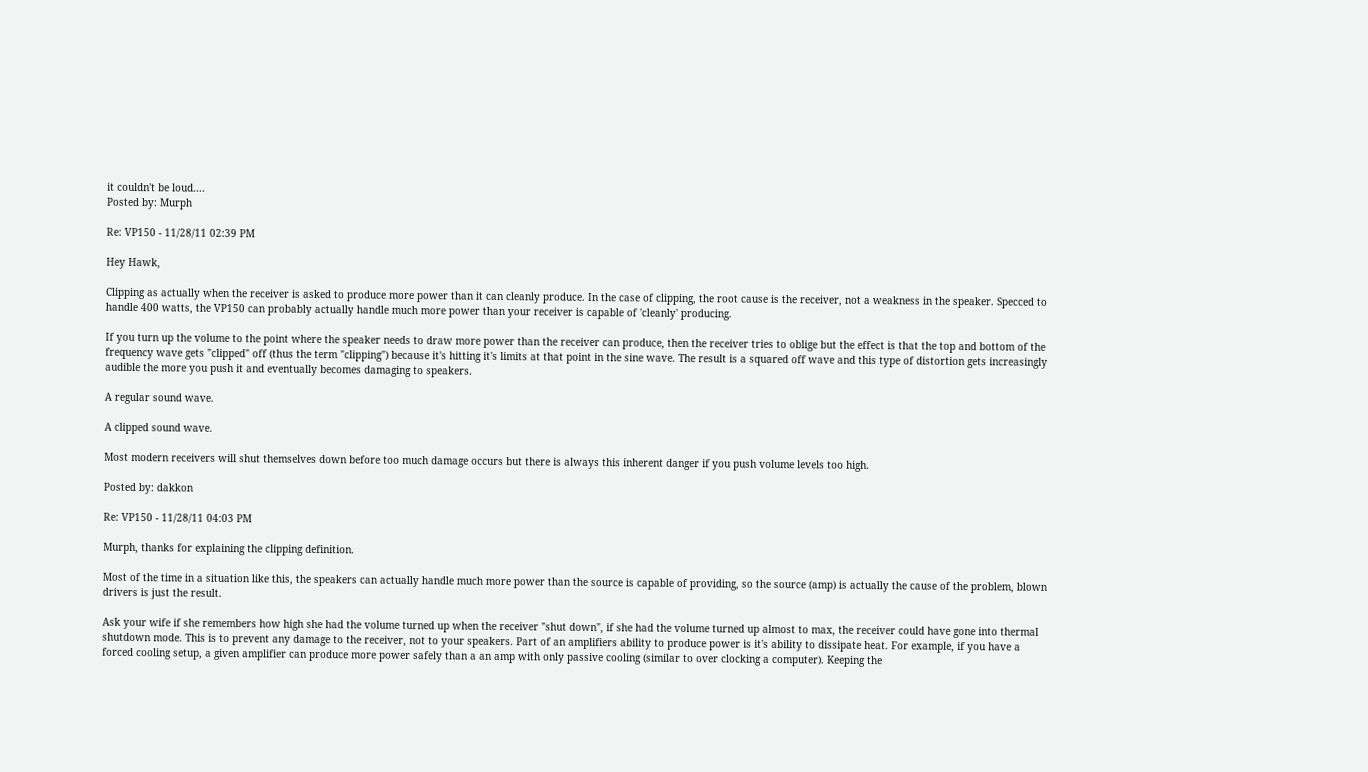it couldn't be loud....
Posted by: Murph

Re: VP150 - 11/28/11 02:39 PM

Hey Hawk,

Clipping as actually when the receiver is asked to produce more power than it can cleanly produce. In the case of clipping, the root cause is the receiver, not a weakness in the speaker. Specced to handle 400 watts, the VP150 can probably actually handle much more power than your receiver is capable of 'cleanly' producing.

If you turn up the volume to the point where the speaker needs to draw more power than the receiver can produce, then the receiver tries to oblige but the effect is that the top and bottom of the frequency wave gets "clipped" off (thus the term "clipping") because it's hitting it's limits at that point in the sine wave. The result is a squared off wave and this type of distortion gets increasingly audible the more you push it and eventually becomes damaging to speakers.

A regular sound wave.

A clipped sound wave.

Most modern receivers will shut themselves down before too much damage occurs but there is always this inherent danger if you push volume levels too high.

Posted by: dakkon

Re: VP150 - 11/28/11 04:03 PM

Murph, thanks for explaining the clipping definition.

Most of the time in a situation like this, the speakers can actually handle much more power than the source is capable of providing, so the source (amp) is actually the cause of the problem, blown drivers is just the result.

Ask your wife if she remembers how high she had the volume turned up when the receiver "shut down", if she had the volume turned up almost to max, the receiver could have gone into thermal shutdown mode. This is to prevent any damage to the receiver, not to your speakers. Part of an amplifiers ability to produce power is it's ability to dissipate heat. For example, if you have a forced cooling setup, a given amplifier can produce more power safely than a an amp with only passive cooling (similar to over clocking a computer). Keeping the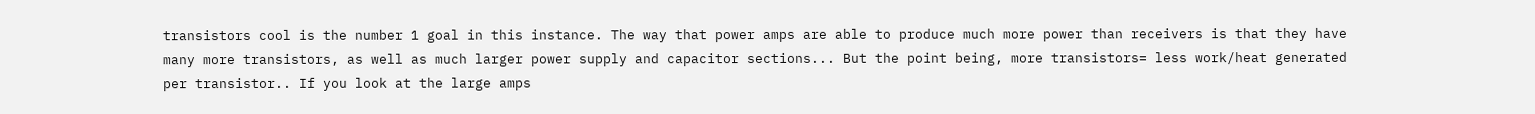transistors cool is the number 1 goal in this instance. The way that power amps are able to produce much more power than receivers is that they have many more transistors, as well as much larger power supply and capacitor sections... But the point being, more transistors= less work/heat generated per transistor.. If you look at the large amps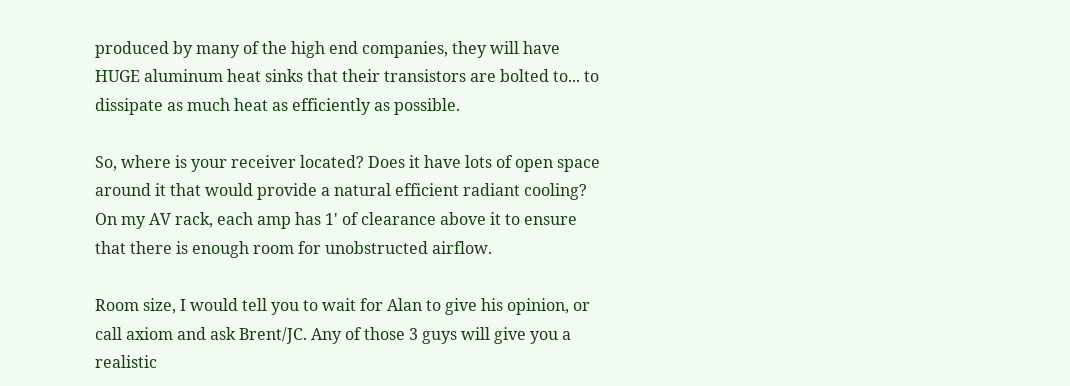produced by many of the high end companies, they will have HUGE aluminum heat sinks that their transistors are bolted to... to dissipate as much heat as efficiently as possible.

So, where is your receiver located? Does it have lots of open space around it that would provide a natural efficient radiant cooling? On my AV rack, each amp has 1' of clearance above it to ensure that there is enough room for unobstructed airflow.

Room size, I would tell you to wait for Alan to give his opinion, or call axiom and ask Brent/JC. Any of those 3 guys will give you a realistic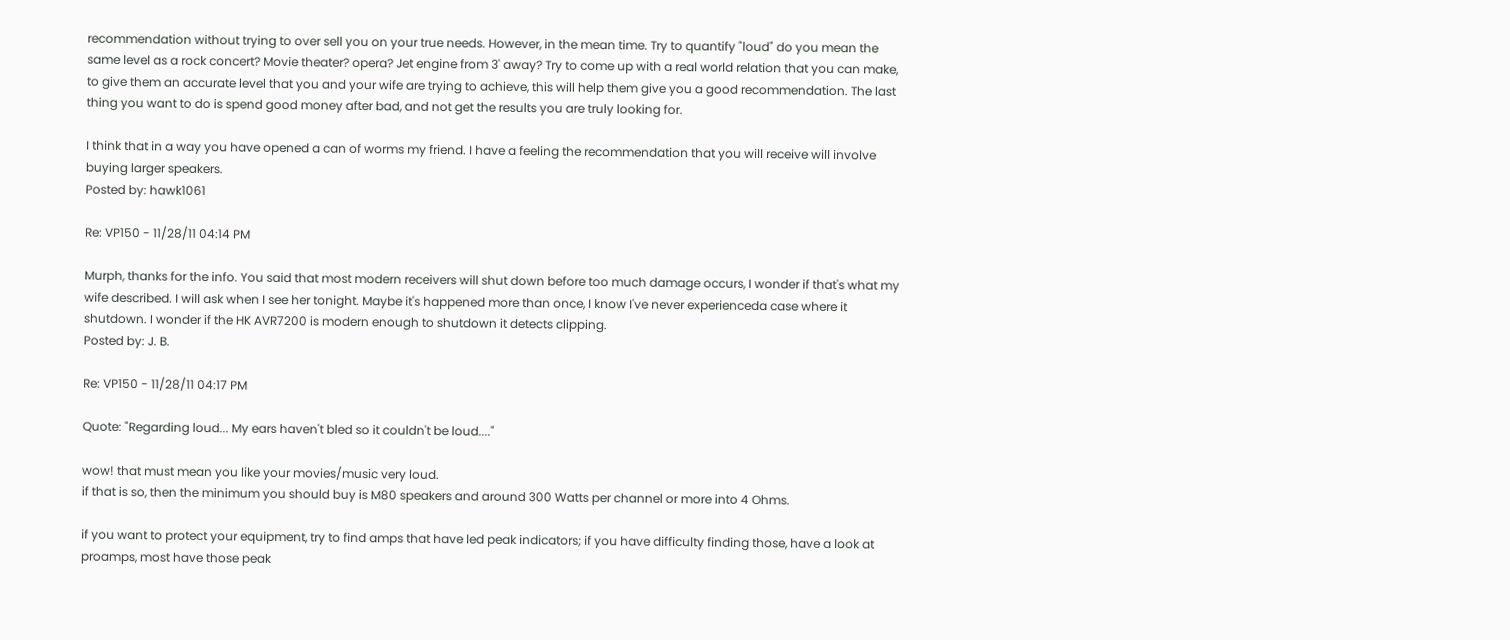recommendation without trying to over sell you on your true needs. However, in the mean time. Try to quantify "loud" do you mean the same level as a rock concert? Movie theater? opera? Jet engine from 3' away? Try to come up with a real world relation that you can make, to give them an accurate level that you and your wife are trying to achieve, this will help them give you a good recommendation. The last thing you want to do is spend good money after bad, and not get the results you are truly looking for.

I think that in a way you have opened a can of worms my friend. I have a feeling the recommendation that you will receive will involve buying larger speakers.
Posted by: hawk1061

Re: VP150 - 11/28/11 04:14 PM

Murph, thanks for the info. You said that most modern receivers will shut down before too much damage occurs, I wonder if that's what my wife described. I will ask when I see her tonight. Maybe it's happened more than once, I know I've never experienceda case where it shutdown. I wonder if the HK AVR7200 is modern enough to shutdown it detects clipping.
Posted by: J. B.

Re: VP150 - 11/28/11 04:17 PM

Quote: "Regarding loud... My ears haven't bled so it couldn't be loud...."

wow! that must mean you like your movies/music very loud.
if that is so, then the minimum you should buy is M80 speakers and around 300 Watts per channel or more into 4 Ohms.

if you want to protect your equipment, try to find amps that have led peak indicators; if you have difficulty finding those, have a look at proamps, most have those peak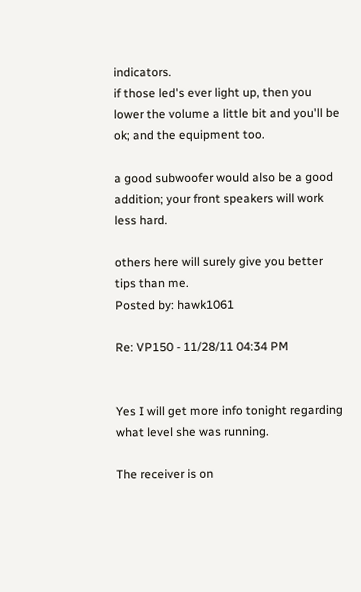indicators.
if those led's ever light up, then you lower the volume a little bit and you'll be ok; and the equipment too.

a good subwoofer would also be a good addition; your front speakers will work less hard.

others here will surely give you better tips than me.
Posted by: hawk1061

Re: VP150 - 11/28/11 04:34 PM


Yes I will get more info tonight regarding what level she was running.

The receiver is on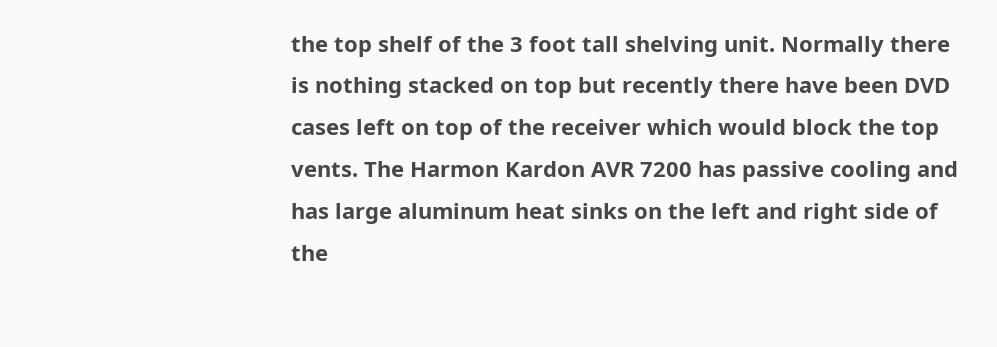the top shelf of the 3 foot tall shelving unit. Normally there is nothing stacked on top but recently there have been DVD cases left on top of the receiver which would block the top vents. The Harmon Kardon AVR 7200 has passive cooling and has large aluminum heat sinks on the left and right side of the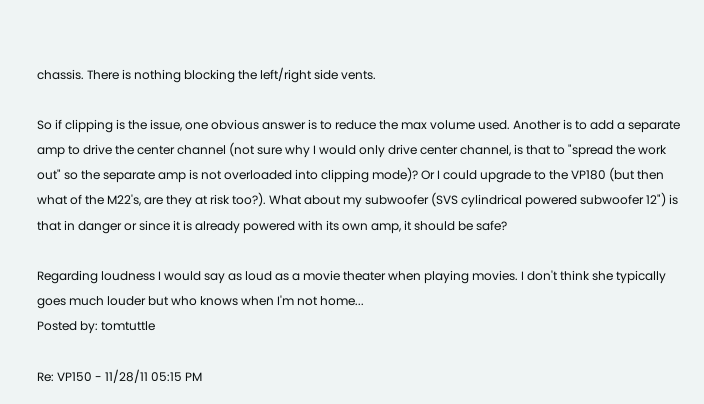chassis. There is nothing blocking the left/right side vents.

So if clipping is the issue, one obvious answer is to reduce the max volume used. Another is to add a separate amp to drive the center channel (not sure why I would only drive center channel, is that to "spread the work out" so the separate amp is not overloaded into clipping mode)? Or I could upgrade to the VP180 (but then what of the M22's, are they at risk too?). What about my subwoofer (SVS cylindrical powered subwoofer 12") is that in danger or since it is already powered with its own amp, it should be safe?

Regarding loudness I would say as loud as a movie theater when playing movies. I don't think she typically goes much louder but who knows when I'm not home...
Posted by: tomtuttle

Re: VP150 - 11/28/11 05:15 PM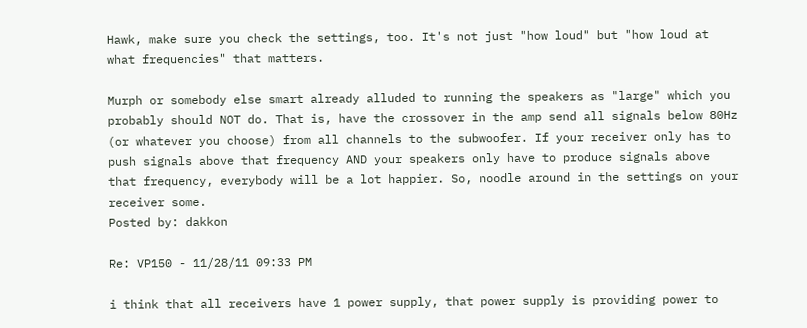Hawk, make sure you check the settings, too. It's not just "how loud" but "how loud at what frequencies" that matters.

Murph or somebody else smart already alluded to running the speakers as "large" which you probably should NOT do. That is, have the crossover in the amp send all signals below 80Hz (or whatever you choose) from all channels to the subwoofer. If your receiver only has to push signals above that frequency AND your speakers only have to produce signals above that frequency, everybody will be a lot happier. So, noodle around in the settings on your receiver some.
Posted by: dakkon

Re: VP150 - 11/28/11 09:33 PM

i think that all receivers have 1 power supply, that power supply is providing power to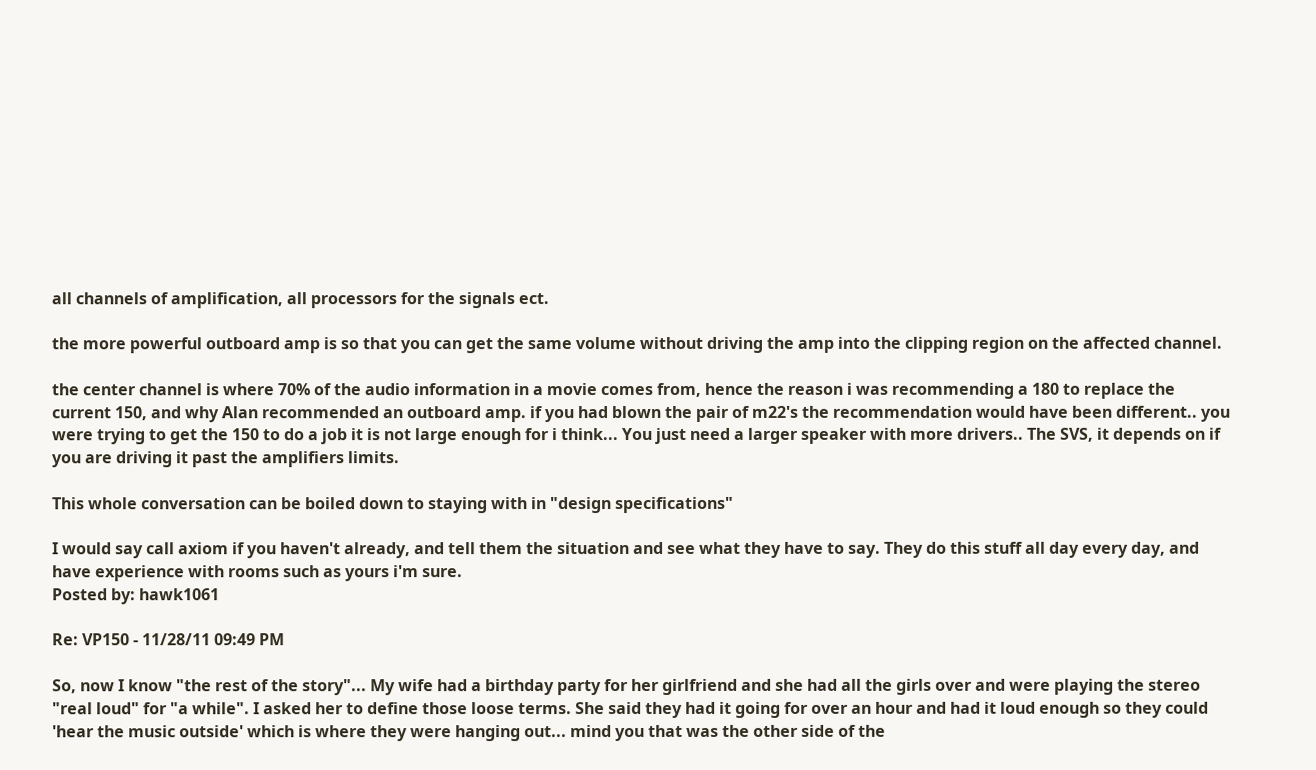all channels of amplification, all processors for the signals ect.

the more powerful outboard amp is so that you can get the same volume without driving the amp into the clipping region on the affected channel.

the center channel is where 70% of the audio information in a movie comes from, hence the reason i was recommending a 180 to replace the current 150, and why Alan recommended an outboard amp. if you had blown the pair of m22's the recommendation would have been different.. you were trying to get the 150 to do a job it is not large enough for i think... You just need a larger speaker with more drivers.. The SVS, it depends on if you are driving it past the amplifiers limits.

This whole conversation can be boiled down to staying with in "design specifications"

I would say call axiom if you haven't already, and tell them the situation and see what they have to say. They do this stuff all day every day, and have experience with rooms such as yours i'm sure.
Posted by: hawk1061

Re: VP150 - 11/28/11 09:49 PM

So, now I know "the rest of the story"... My wife had a birthday party for her girlfriend and she had all the girls over and were playing the stereo "real loud" for "a while". I asked her to define those loose terms. She said they had it going for over an hour and had it loud enough so they could 'hear the music outside' which is where they were hanging out... mind you that was the other side of the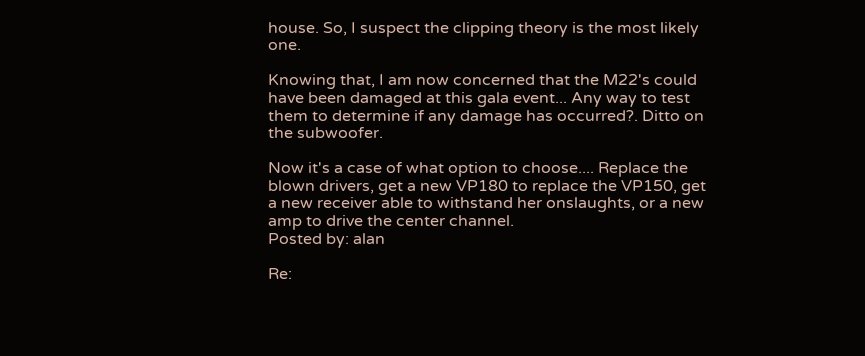house. So, I suspect the clipping theory is the most likely one.

Knowing that, I am now concerned that the M22's could have been damaged at this gala event... Any way to test them to determine if any damage has occurred?. Ditto on the subwoofer.

Now it's a case of what option to choose.... Replace the blown drivers, get a new VP180 to replace the VP150, get a new receiver able to withstand her onslaughts, or a new amp to drive the center channel.
Posted by: alan

Re: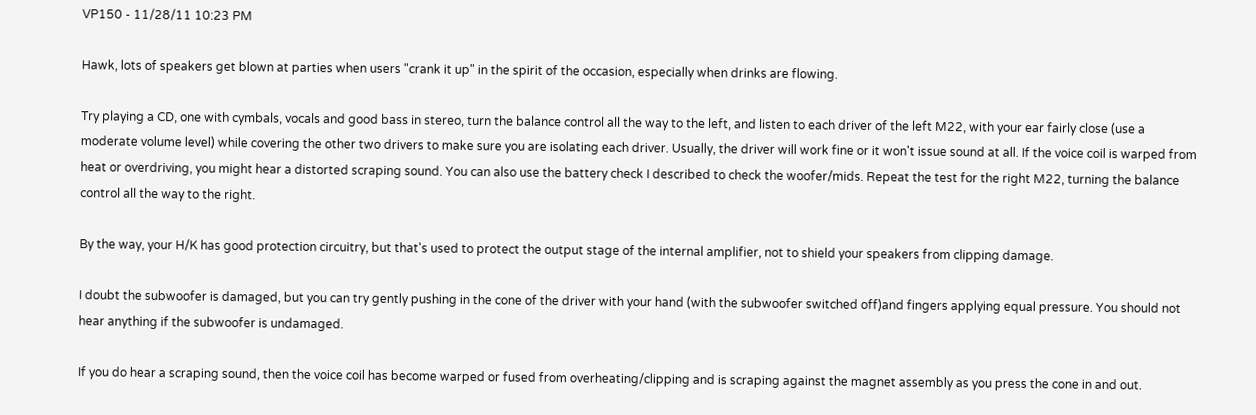VP150 - 11/28/11 10:23 PM

Hawk, lots of speakers get blown at parties when users "crank it up" in the spirit of the occasion, especially when drinks are flowing.

Try playing a CD, one with cymbals, vocals and good bass in stereo, turn the balance control all the way to the left, and listen to each driver of the left M22, with your ear fairly close (use a moderate volume level) while covering the other two drivers to make sure you are isolating each driver. Usually, the driver will work fine or it won't issue sound at all. If the voice coil is warped from heat or overdriving, you might hear a distorted scraping sound. You can also use the battery check I described to check the woofer/mids. Repeat the test for the right M22, turning the balance control all the way to the right.

By the way, your H/K has good protection circuitry, but that's used to protect the output stage of the internal amplifier, not to shield your speakers from clipping damage.

I doubt the subwoofer is damaged, but you can try gently pushing in the cone of the driver with your hand (with the subwoofer switched off)and fingers applying equal pressure. You should not hear anything if the subwoofer is undamaged.

If you do hear a scraping sound, then the voice coil has become warped or fused from overheating/clipping and is scraping against the magnet assembly as you press the cone in and out.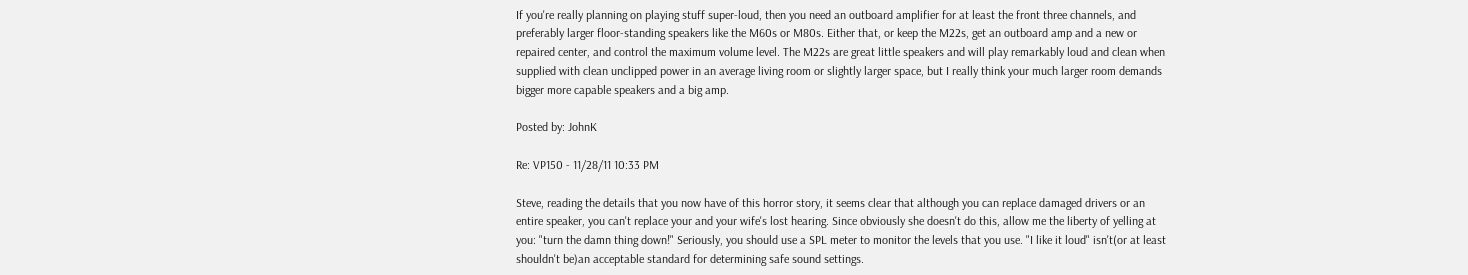If you're really planning on playing stuff super-loud, then you need an outboard amplifier for at least the front three channels, and preferably larger floor-standing speakers like the M60s or M80s. Either that, or keep the M22s, get an outboard amp and a new or repaired center, and control the maximum volume level. The M22s are great little speakers and will play remarkably loud and clean when supplied with clean unclipped power in an average living room or slightly larger space, but I really think your much larger room demands bigger more capable speakers and a big amp.

Posted by: JohnK

Re: VP150 - 11/28/11 10:33 PM

Steve, reading the details that you now have of this horror story, it seems clear that although you can replace damaged drivers or an entire speaker, you can't replace your and your wife's lost hearing. Since obviously she doesn't do this, allow me the liberty of yelling at you: "turn the damn thing down!" Seriously, you should use a SPL meter to monitor the levels that you use. "I like it loud" isn't(or at least shouldn't be)an acceptable standard for determining safe sound settings.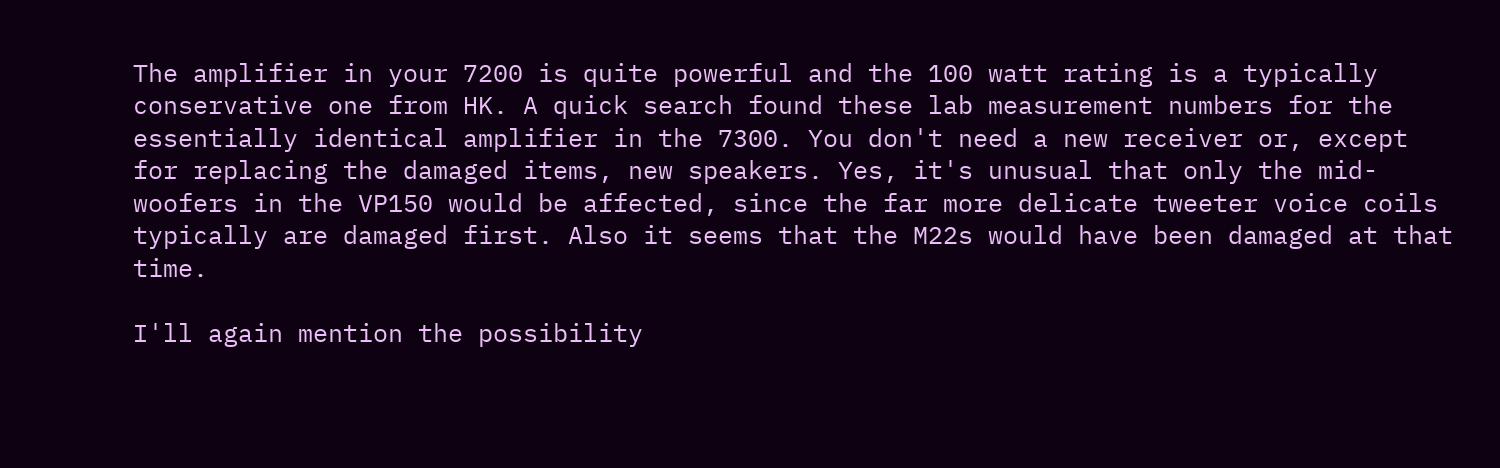The amplifier in your 7200 is quite powerful and the 100 watt rating is a typically conservative one from HK. A quick search found these lab measurement numbers for the essentially identical amplifier in the 7300. You don't need a new receiver or, except for replacing the damaged items, new speakers. Yes, it's unusual that only the mid-woofers in the VP150 would be affected, since the far more delicate tweeter voice coils typically are damaged first. Also it seems that the M22s would have been damaged at that time.

I'll again mention the possibility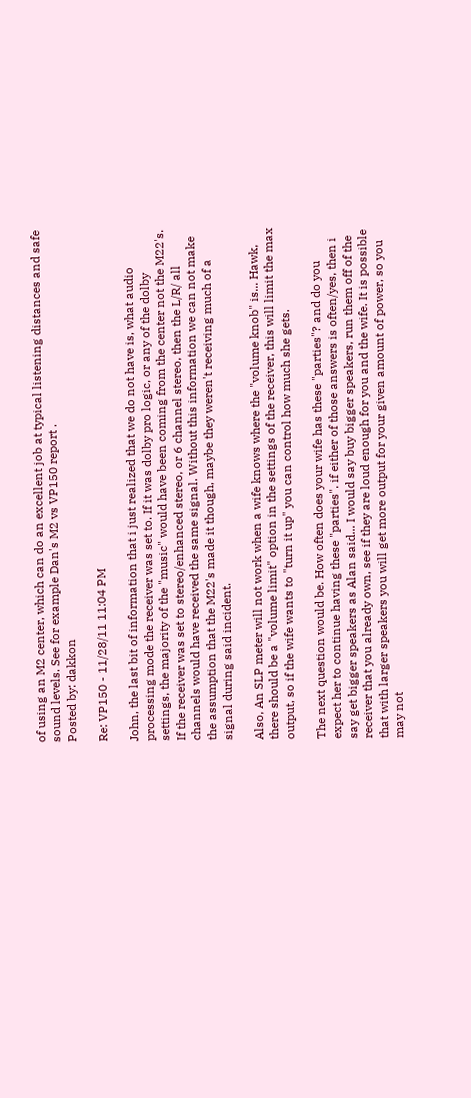of using an M2 center, which can do an excellent job at typical listening distances and safe sound levels. See for example Dan's M2 vs VP150 report .
Posted by: dakkon

Re: VP150 - 11/28/11 11:04 PM

John, the last bit of information that i just realized that we do not have is, what audio processing mode the receiver was set to. If it was dolby pro logic, or any of the dolby settings, the majority of the "music" would have been coming from the center not the M22's. If the receiver was set to stereo/enhanced stereo, or 6 channel stereo, then the L/R/ all channels would have received the same signal. Without this information we can not make the assumption that the M22's made it though, maybe they weren't receiving much of a signal during said incident.

Also, An SLP meter will not work when a wife knows where the "volume knob" is... Hawk, there should be a "volume limit" option in the settings of the receiver, this will limit the max output, so if the wife wants to "turn it up" you can control how much she gets.

The next question would be. How often does your wife has these "parties"? and do you expect her to continue having these "parties". if either of those answers is often/yes, then i say get bigger speakers as Alan said... I would say buy bigger speakers, run them off of the receiver that you already own, see if they are loud enough for you and the wife. It is possible that with larger speakers you will get more output for your given amount of power, so you may not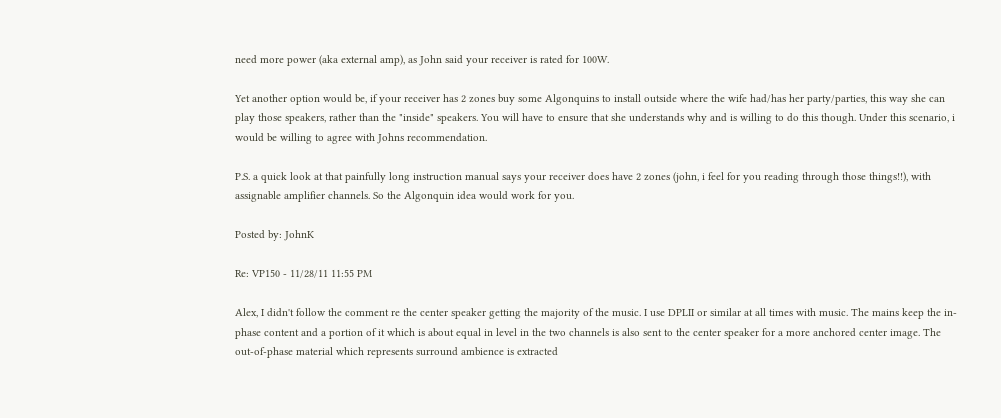need more power (aka external amp), as John said your receiver is rated for 100W.

Yet another option would be, if your receiver has 2 zones buy some Algonquins to install outside where the wife had/has her party/parties, this way she can play those speakers, rather than the "inside" speakers. You will have to ensure that she understands why and is willing to do this though. Under this scenario, i would be willing to agree with Johns recommendation.

P.S. a quick look at that painfully long instruction manual says your receiver does have 2 zones (john, i feel for you reading through those things!!), with assignable amplifier channels. So the Algonquin idea would work for you.

Posted by: JohnK

Re: VP150 - 11/28/11 11:55 PM

Alex, I didn't follow the comment re the center speaker getting the majority of the music. I use DPLII or similar at all times with music. The mains keep the in-phase content and a portion of it which is about equal in level in the two channels is also sent to the center speaker for a more anchored center image. The out-of-phase material which represents surround ambience is extracted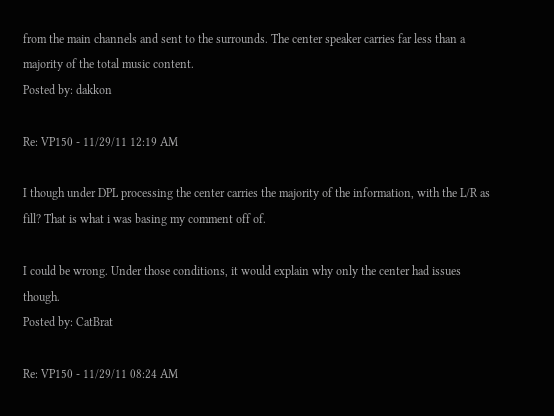from the main channels and sent to the surrounds. The center speaker carries far less than a majority of the total music content.
Posted by: dakkon

Re: VP150 - 11/29/11 12:19 AM

I though under DPL processing the center carries the majority of the information, with the L/R as fill? That is what i was basing my comment off of.

I could be wrong. Under those conditions, it would explain why only the center had issues though.
Posted by: CatBrat

Re: VP150 - 11/29/11 08:24 AM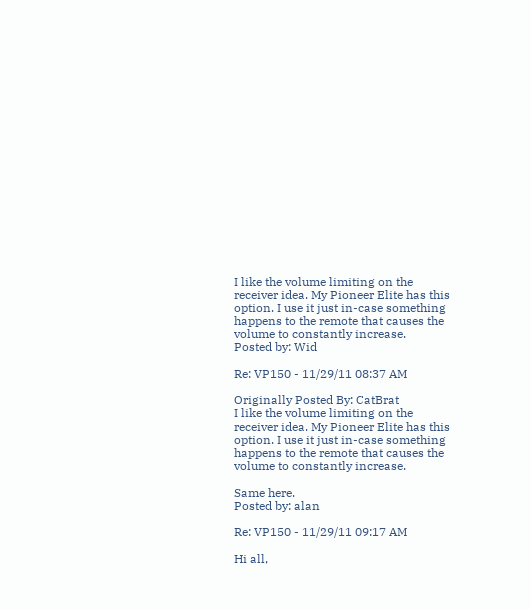I like the volume limiting on the receiver idea. My Pioneer Elite has this option. I use it just in-case something happens to the remote that causes the volume to constantly increase.
Posted by: Wid

Re: VP150 - 11/29/11 08:37 AM

Originally Posted By: CatBrat
I like the volume limiting on the receiver idea. My Pioneer Elite has this option. I use it just in-case something happens to the remote that causes the volume to constantly increase.

Same here.
Posted by: alan

Re: VP150 - 11/29/11 09:17 AM

Hi all,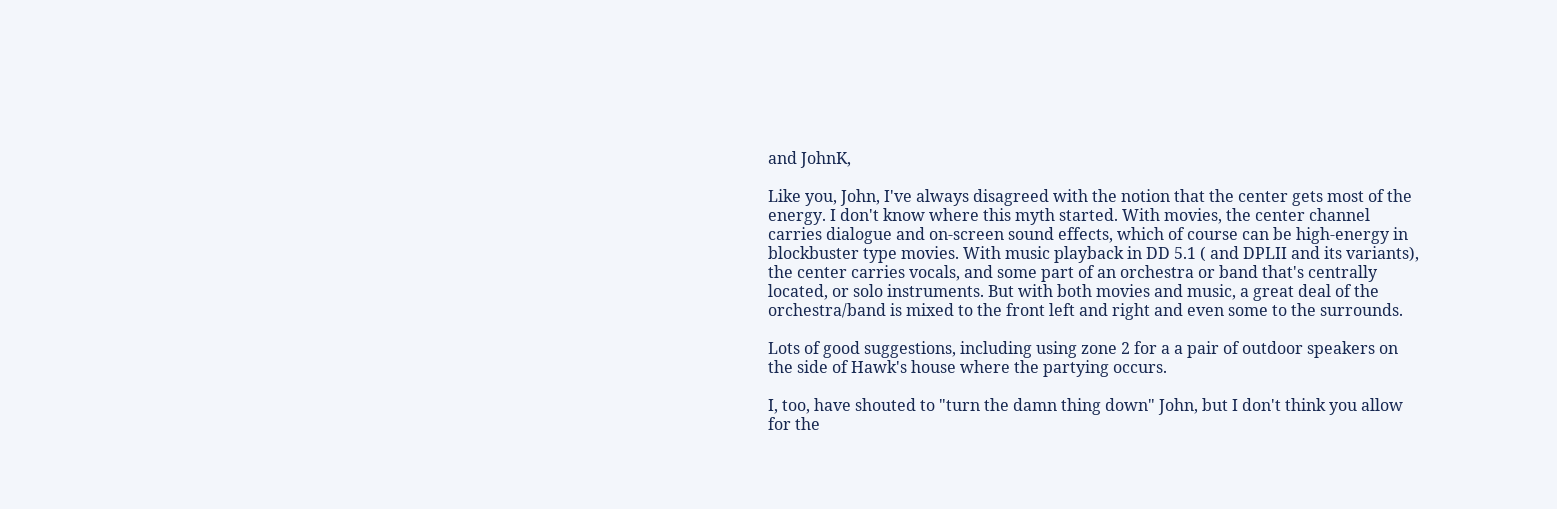and JohnK,

Like you, John, I've always disagreed with the notion that the center gets most of the energy. I don't know where this myth started. With movies, the center channel carries dialogue and on-screen sound effects, which of course can be high-energy in blockbuster type movies. With music playback in DD 5.1 ( and DPLII and its variants), the center carries vocals, and some part of an orchestra or band that's centrally located, or solo instruments. But with both movies and music, a great deal of the orchestra/band is mixed to the front left and right and even some to the surrounds.

Lots of good suggestions, including using zone 2 for a a pair of outdoor speakers on the side of Hawk's house where the partying occurs.

I, too, have shouted to "turn the damn thing down" John, but I don't think you allow for the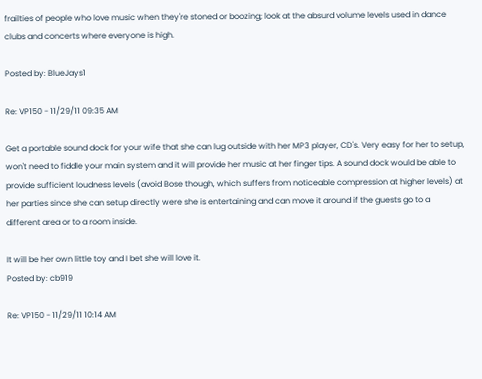frailties of people who love music when they're stoned or boozing; look at the absurd volume levels used in dance clubs and concerts where everyone is high.

Posted by: BlueJays1

Re: VP150 - 11/29/11 09:35 AM

Get a portable sound dock for your wife that she can lug outside with her MP3 player, CD's. Very easy for her to setup, won't need to fiddle your main system and it will provide her music at her finger tips. A sound dock would be able to provide sufficient loudness levels (avoid Bose though, which suffers from noticeable compression at higher levels) at her parties since she can setup directly were she is entertaining and can move it around if the guests go to a different area or to a room inside.

It will be her own little toy and I bet she will love it.
Posted by: cb919

Re: VP150 - 11/29/11 10:14 AM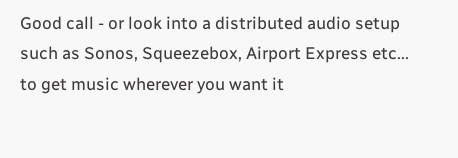Good call - or look into a distributed audio setup such as Sonos, Squeezebox, Airport Express etc... to get music wherever you want it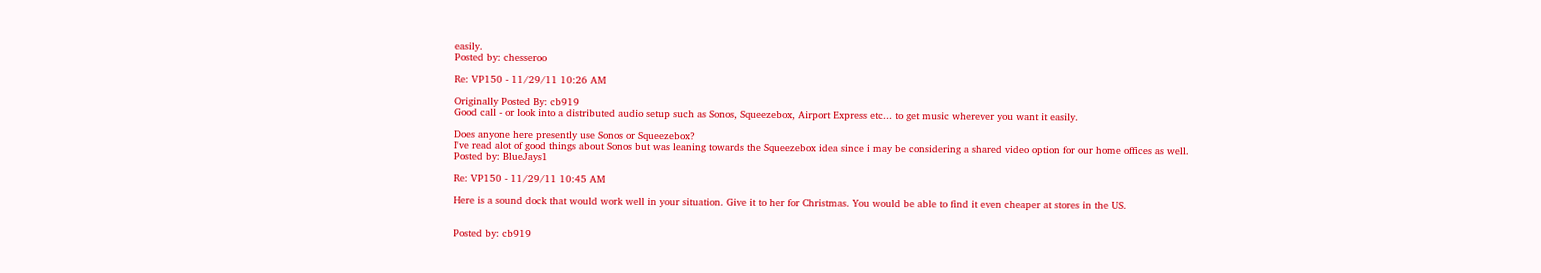easily.
Posted by: chesseroo

Re: VP150 - 11/29/11 10:26 AM

Originally Posted By: cb919
Good call - or look into a distributed audio setup such as Sonos, Squeezebox, Airport Express etc... to get music wherever you want it easily.

Does anyone here presently use Sonos or Squeezebox?
I've read alot of good things about Sonos but was leaning towards the Squeezebox idea since i may be considering a shared video option for our home offices as well.
Posted by: BlueJays1

Re: VP150 - 11/29/11 10:45 AM

Here is a sound dock that would work well in your situation. Give it to her for Christmas. You would be able to find it even cheaper at stores in the US.


Posted by: cb919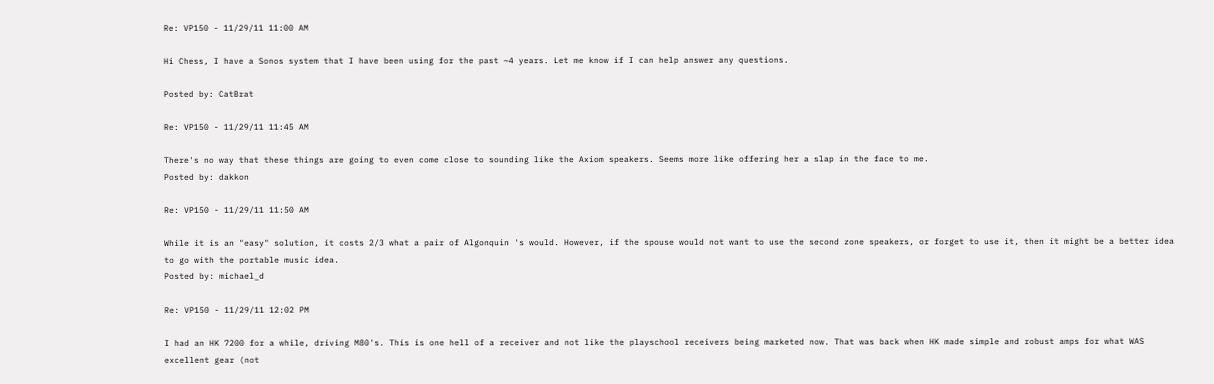Re: VP150 - 11/29/11 11:00 AM

Hi Chess, I have a Sonos system that I have been using for the past ~4 years. Let me know if I can help answer any questions.

Posted by: CatBrat

Re: VP150 - 11/29/11 11:45 AM

There's no way that these things are going to even come close to sounding like the Axiom speakers. Seems more like offering her a slap in the face to me.
Posted by: dakkon

Re: VP150 - 11/29/11 11:50 AM

While it is an "easy" solution, it costs 2/3 what a pair of Algonquin 's would. However, if the spouse would not want to use the second zone speakers, or forget to use it, then it might be a better idea to go with the portable music idea.
Posted by: michael_d

Re: VP150 - 11/29/11 12:02 PM

I had an HK 7200 for a while, driving M80's. This is one hell of a receiver and not like the playschool receivers being marketed now. That was back when HK made simple and robust amps for what WAS excellent gear (not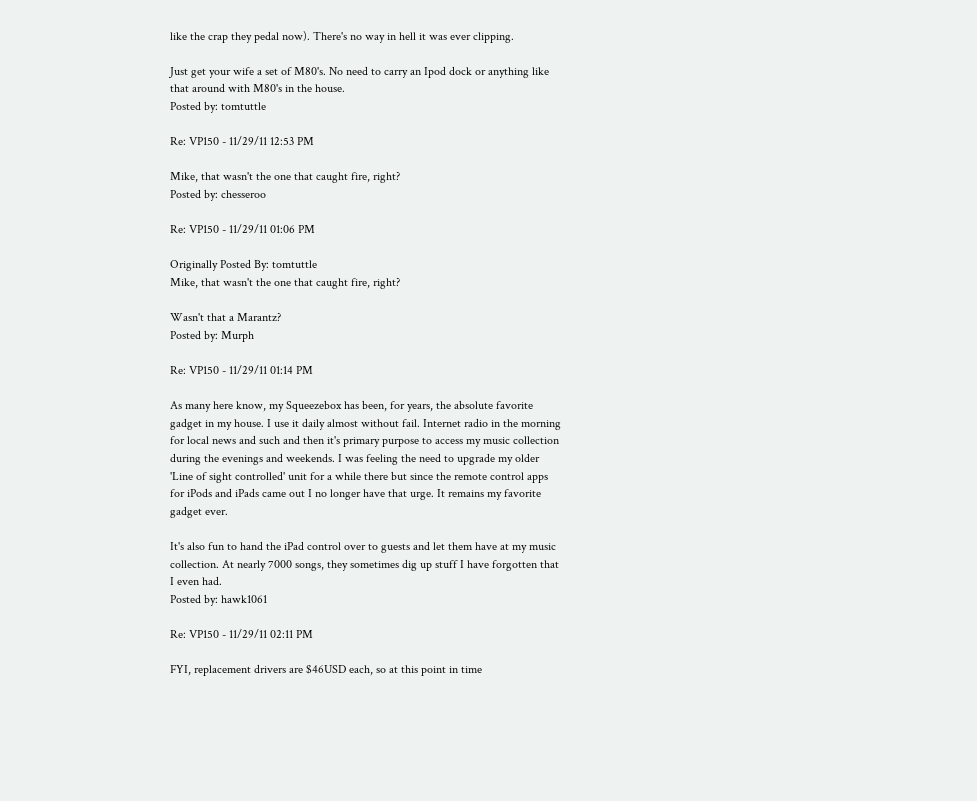like the crap they pedal now). There's no way in hell it was ever clipping.

Just get your wife a set of M80's. No need to carry an Ipod dock or anything like that around with M80's in the house.
Posted by: tomtuttle

Re: VP150 - 11/29/11 12:53 PM

Mike, that wasn't the one that caught fire, right?
Posted by: chesseroo

Re: VP150 - 11/29/11 01:06 PM

Originally Posted By: tomtuttle
Mike, that wasn't the one that caught fire, right?

Wasn't that a Marantz?
Posted by: Murph

Re: VP150 - 11/29/11 01:14 PM

As many here know, my Squeezebox has been, for years, the absolute favorite gadget in my house. I use it daily almost without fail. Internet radio in the morning for local news and such and then it's primary purpose to access my music collection during the evenings and weekends. I was feeling the need to upgrade my older 'Line of sight controlled' unit for a while there but since the remote control apps for iPods and iPads came out I no longer have that urge. It remains my favorite gadget ever.

It's also fun to hand the iPad control over to guests and let them have at my music collection. At nearly 7000 songs, they sometimes dig up stuff I have forgotten that I even had.
Posted by: hawk1061

Re: VP150 - 11/29/11 02:11 PM

FYI, replacement drivers are $46USD each, so at this point in time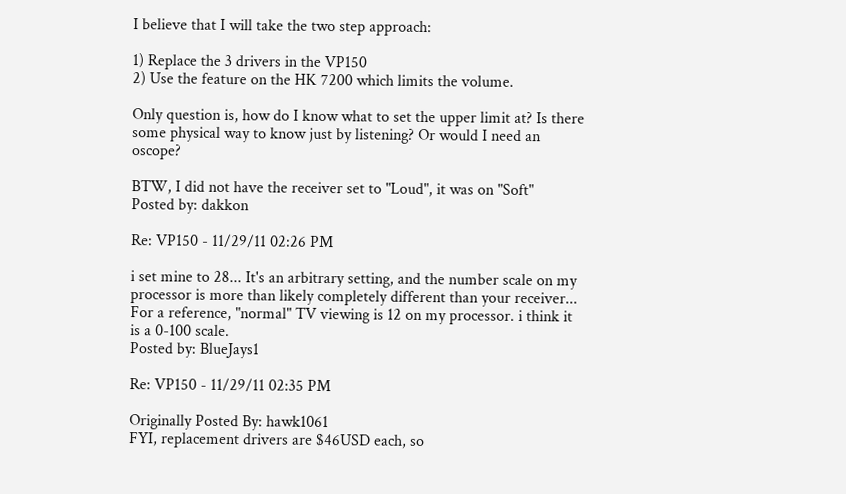I believe that I will take the two step approach:

1) Replace the 3 drivers in the VP150
2) Use the feature on the HK 7200 which limits the volume.

Only question is, how do I know what to set the upper limit at? Is there some physical way to know just by listening? Or would I need an oscope?

BTW, I did not have the receiver set to "Loud", it was on "Soft"
Posted by: dakkon

Re: VP150 - 11/29/11 02:26 PM

i set mine to 28... It's an arbitrary setting, and the number scale on my processor is more than likely completely different than your receiver... For a reference, "normal" TV viewing is 12 on my processor. i think it is a 0-100 scale.
Posted by: BlueJays1

Re: VP150 - 11/29/11 02:35 PM

Originally Posted By: hawk1061
FYI, replacement drivers are $46USD each, so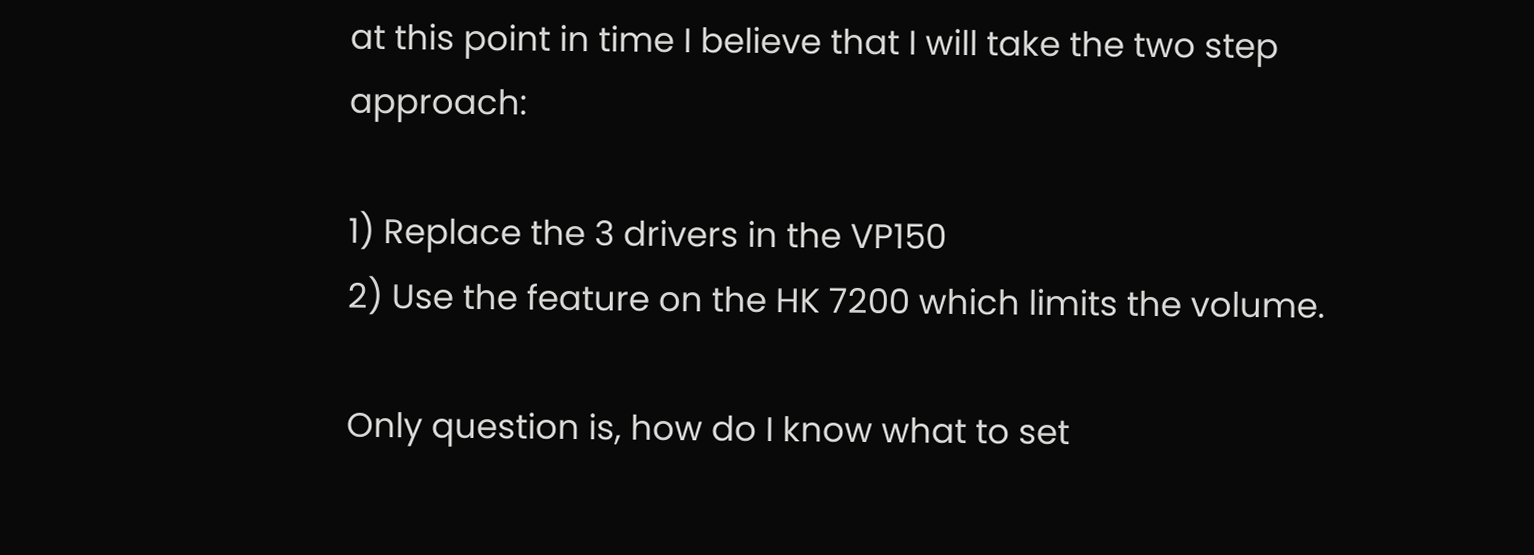at this point in time I believe that I will take the two step approach:

1) Replace the 3 drivers in the VP150
2) Use the feature on the HK 7200 which limits the volume.

Only question is, how do I know what to set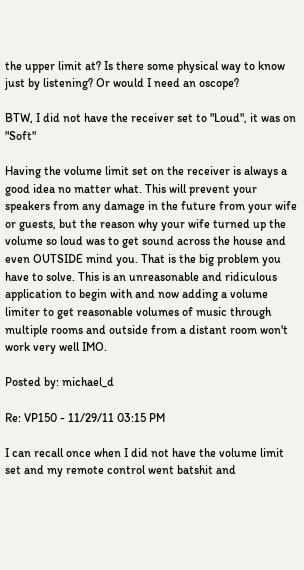the upper limit at? Is there some physical way to know just by listening? Or would I need an oscope?

BTW, I did not have the receiver set to "Loud", it was on "Soft"

Having the volume limit set on the receiver is always a good idea no matter what. This will prevent your speakers from any damage in the future from your wife or guests, but the reason why your wife turned up the volume so loud was to get sound across the house and even OUTSIDE mind you. That is the big problem you have to solve. This is an unreasonable and ridiculous application to begin with and now adding a volume limiter to get reasonable volumes of music through multiple rooms and outside from a distant room won't work very well IMO.

Posted by: michael_d

Re: VP150 - 11/29/11 03:15 PM

I can recall once when I did not have the volume limit set and my remote control went batshit and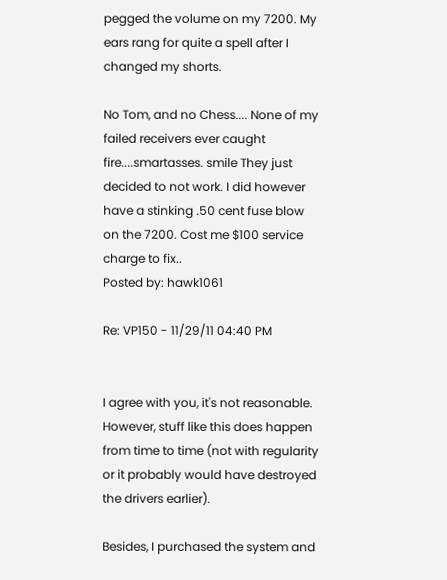pegged the volume on my 7200. My ears rang for quite a spell after I changed my shorts.

No Tom, and no Chess.... None of my failed receivers ever caught fire....smartasses. smile They just decided to not work. I did however have a stinking .50 cent fuse blow on the 7200. Cost me $100 service charge to fix..
Posted by: hawk1061

Re: VP150 - 11/29/11 04:40 PM


I agree with you, it's not reasonable. However, stuff like this does happen from time to time (not with regularity or it probably would have destroyed the drivers earlier).

Besides, I purchased the system and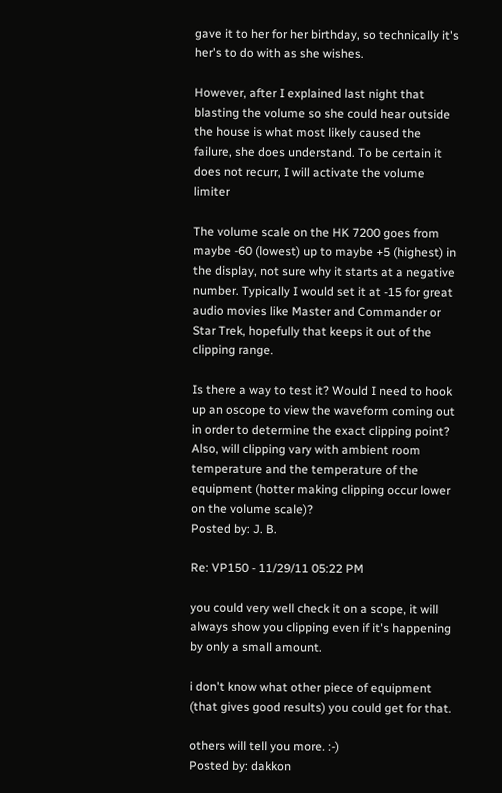gave it to her for her birthday, so technically it's her's to do with as she wishes.

However, after I explained last night that blasting the volume so she could hear outside the house is what most likely caused the failure, she does understand. To be certain it does not recurr, I will activate the volume limiter

The volume scale on the HK 7200 goes from maybe -60 (lowest) up to maybe +5 (highest) in the display, not sure why it starts at a negative number. Typically I would set it at -15 for great audio movies like Master and Commander or Star Trek, hopefully that keeps it out of the clipping range.

Is there a way to test it? Would I need to hook up an oscope to view the waveform coming out in order to determine the exact clipping point? Also, will clipping vary with ambient room temperature and the temperature of the equipment (hotter making clipping occur lower on the volume scale)?
Posted by: J. B.

Re: VP150 - 11/29/11 05:22 PM

you could very well check it on a scope, it will always show you clipping even if it's happening by only a small amount.

i don't know what other piece of equipment (that gives good results) you could get for that.

others will tell you more. :-)
Posted by: dakkon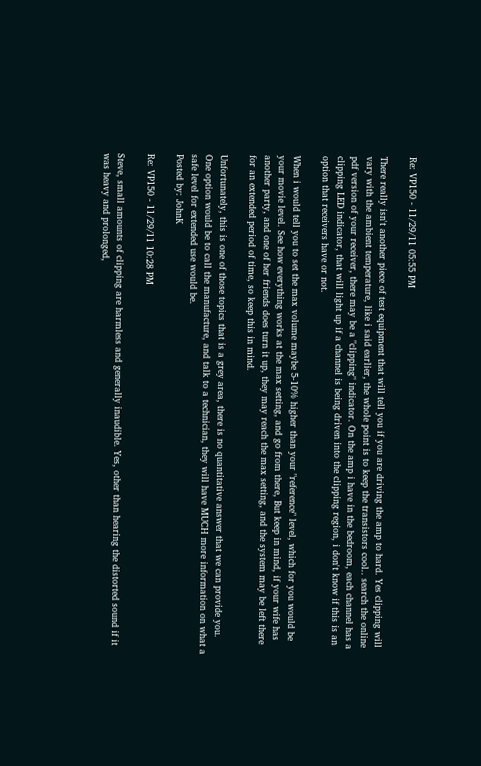Re: VP150 - 11/29/11 05:55 PM

There really isn't another piece of test equipment that will tell you if you are driving the amp to hard. Yes clipping will vary with the ambient temperature, like i said earlier, the whole point is to keep the transistors cool.. search the online pdf version of your receiver, there may be a "clipping" indicator. On the amp i have in the bedroom, each channel has a clipping LED indicator, that will light up if a channel is being driven into the clipping region, i don't know if this is an option that receivers have or not.

When i would tell you to set the max volume maybe 5-10% higher than your "reference" level, which for you would be your movie level. See how everything works at the max setting, and go from there, But keep in mind, if your wife has another party, and one of her friends does turn it up, they may reach the max setting, and the system may be left there for an extended period of time, so keep this in mind.

Unfortunately, this is one of those topics that is a grey area, there is no quantitative answer that we can provide you. One option would be to call the manufacture, and talk to a technician, they will have MUCH more information on what a safe level for extended use would be.
Posted by: JohnK

Re: VP150 - 11/29/11 10:28 PM

Steve, small amounts of clipping are harmless and generally inaudible. Yes, other than hearing the distorted sound if it was heavy and prolonged,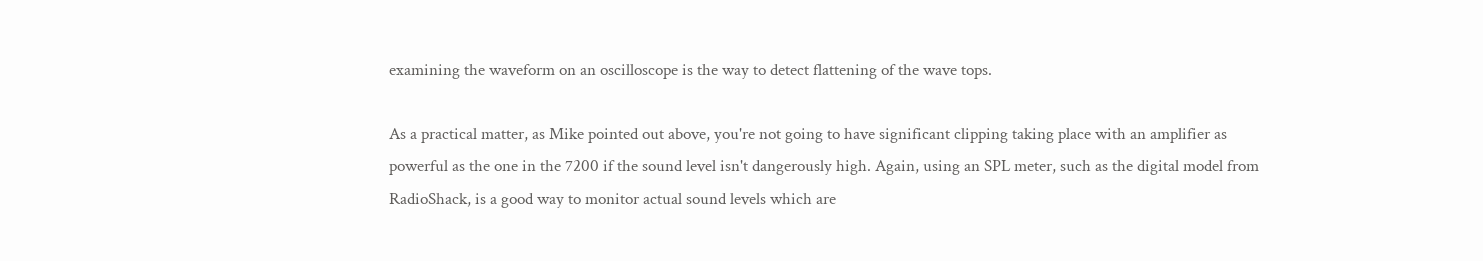examining the waveform on an oscilloscope is the way to detect flattening of the wave tops.

As a practical matter, as Mike pointed out above, you're not going to have significant clipping taking place with an amplifier as powerful as the one in the 7200 if the sound level isn't dangerously high. Again, using an SPL meter, such as the digital model from RadioShack, is a good way to monitor actual sound levels which are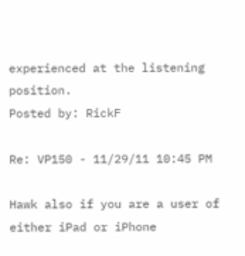experienced at the listening position.
Posted by: RickF

Re: VP150 - 11/29/11 10:45 PM

Hawk also if you are a user of either iPad or iPhone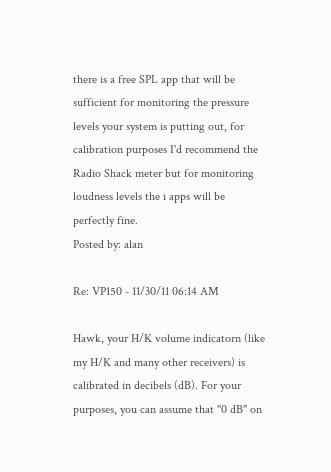there is a free SPL app that will be sufficient for monitoring the pressure levels your system is putting out, for calibration purposes I'd recommend the Radio Shack meter but for monitoring loudness levels the i apps will be perfectly fine.
Posted by: alan

Re: VP150 - 11/30/11 06:14 AM

Hawk, your H/K volume indicatorn (like my H/K and many other receivers) is calibrated in decibels (dB). For your purposes, you can assume that "0 dB" on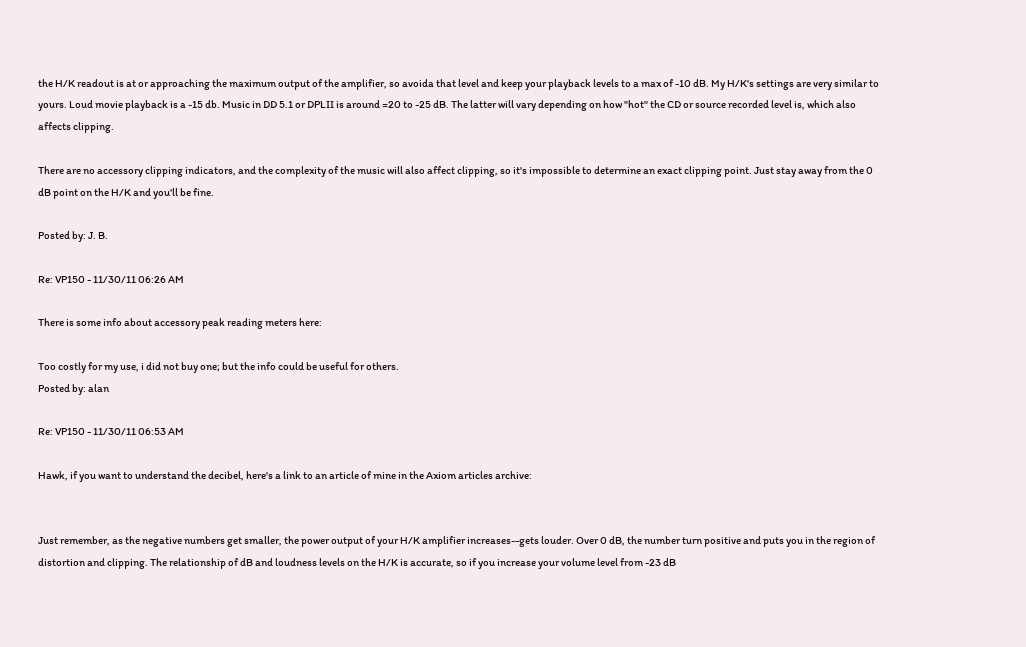the H/K readout is at or approaching the maximum output of the amplifier, so avoida that level and keep your playback levels to a max of -10 dB. My H/K's settings are very similar to yours. Loud movie playback is a -15 db. Music in DD 5.1 or DPLII is around =20 to -25 dB. The latter will vary depending on how "hot" the CD or source recorded level is, which also affects clipping.

There are no accessory clipping indicators, and the complexity of the music will also affect clipping, so it's impossible to determine an exact clipping point. Just stay away from the 0 dB point on the H/K and you'll be fine.

Posted by: J. B.

Re: VP150 - 11/30/11 06:26 AM

There is some info about accessory peak reading meters here:

Too costly for my use, i did not buy one; but the info could be useful for others.
Posted by: alan

Re: VP150 - 11/30/11 06:53 AM

Hawk, if you want to understand the decibel, here's a link to an article of mine in the Axiom articles archive:


Just remember, as the negative numbers get smaller, the power output of your H/K amplifier increases--gets louder. Over 0 dB, the number turn positive and puts you in the region of distortion and clipping. The relationship of dB and loudness levels on the H/K is accurate, so if you increase your volume level from -23 dB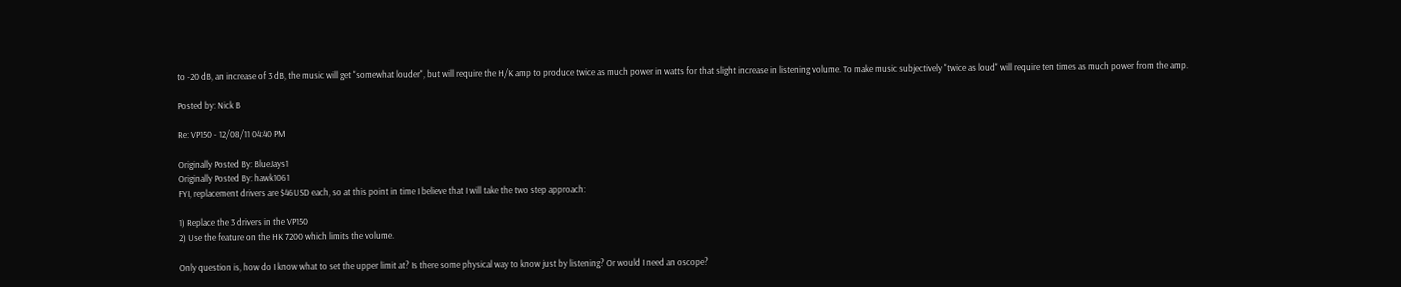to -20 dB, an increase of 3 dB, the music will get "somewhat louder", but will require the H/K amp to produce twice as much power in watts for that slight increase in listening volume. To make music subjectively "twice as loud" will require ten times as much power from the amp.

Posted by: Nick B

Re: VP150 - 12/08/11 04:40 PM

Originally Posted By: BlueJays1
Originally Posted By: hawk1061
FYI, replacement drivers are $46USD each, so at this point in time I believe that I will take the two step approach:

1) Replace the 3 drivers in the VP150
2) Use the feature on the HK 7200 which limits the volume.

Only question is, how do I know what to set the upper limit at? Is there some physical way to know just by listening? Or would I need an oscope?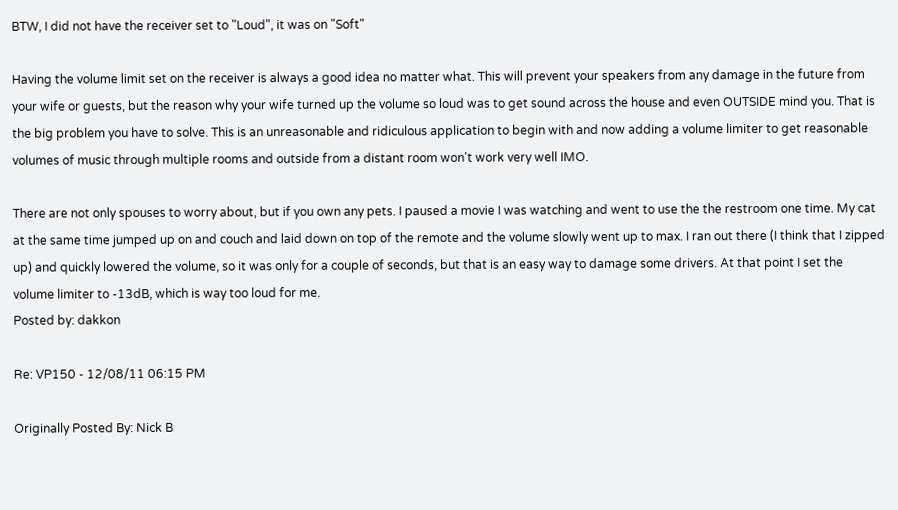BTW, I did not have the receiver set to "Loud", it was on "Soft"

Having the volume limit set on the receiver is always a good idea no matter what. This will prevent your speakers from any damage in the future from your wife or guests, but the reason why your wife turned up the volume so loud was to get sound across the house and even OUTSIDE mind you. That is the big problem you have to solve. This is an unreasonable and ridiculous application to begin with and now adding a volume limiter to get reasonable volumes of music through multiple rooms and outside from a distant room won't work very well IMO.

There are not only spouses to worry about, but if you own any pets. I paused a movie I was watching and went to use the the restroom one time. My cat at the same time jumped up on and couch and laid down on top of the remote and the volume slowly went up to max. I ran out there (I think that I zipped up) and quickly lowered the volume, so it was only for a couple of seconds, but that is an easy way to damage some drivers. At that point I set the volume limiter to -13dB, which is way too loud for me.
Posted by: dakkon

Re: VP150 - 12/08/11 06:15 PM

Originally Posted By: Nick B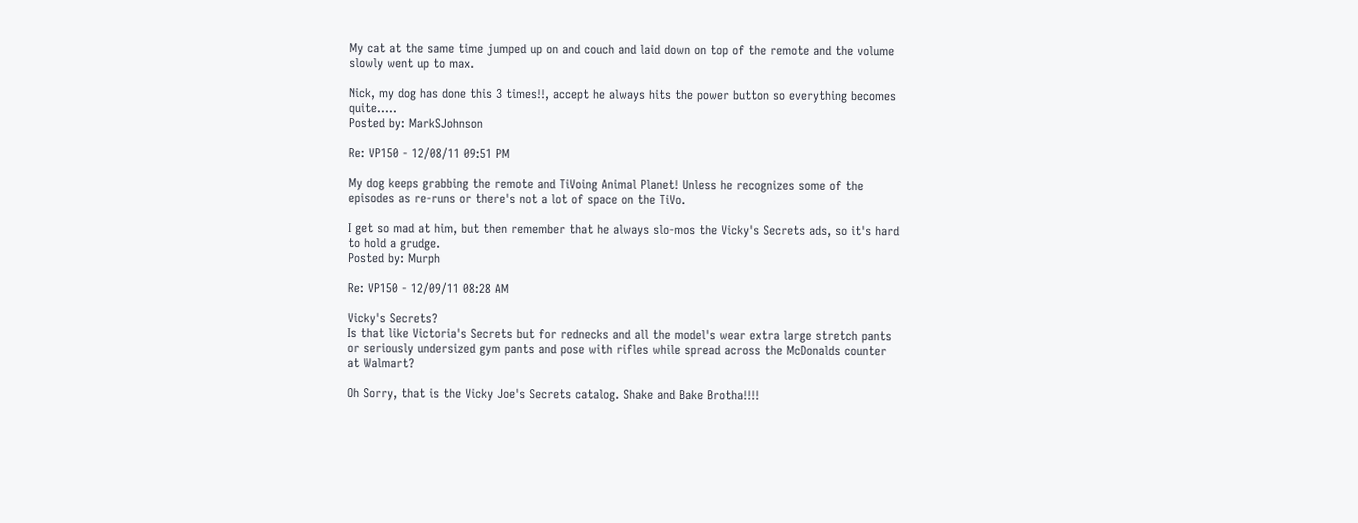My cat at the same time jumped up on and couch and laid down on top of the remote and the volume slowly went up to max.

Nick, my dog has done this 3 times!!, accept he always hits the power button so everything becomes quite.....
Posted by: MarkSJohnson

Re: VP150 - 12/08/11 09:51 PM

My dog keeps grabbing the remote and TiVoing Animal Planet! Unless he recognizes some of the episodes as re-runs or there's not a lot of space on the TiVo.

I get so mad at him, but then remember that he always slo-mos the Vicky's Secrets ads, so it's hard to hold a grudge.
Posted by: Murph

Re: VP150 - 12/09/11 08:28 AM

Vicky's Secrets?
Is that like Victoria's Secrets but for rednecks and all the model's wear extra large stretch pants or seriously undersized gym pants and pose with rifles while spread across the McDonalds counter at Walmart?

Oh Sorry, that is the Vicky Joe's Secrets catalog. Shake and Bake Brotha!!!!